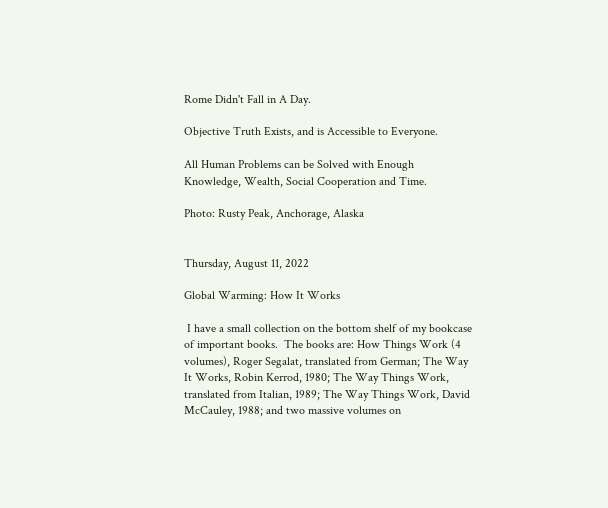Rome Didn't Fall in A Day.

Objective Truth Exists, and is Accessible to Everyone.

All Human Problems can be Solved with Enough Knowledge, Wealth, Social Cooperation and Time.

Photo: Rusty Peak, Anchorage, Alaska


Thursday, August 11, 2022

Global Warming: How It Works

 I have a small collection on the bottom shelf of my bookcase of important books.  The books are: How Things Work (4 volumes), Roger Segalat, translated from German; The Way It Works, Robin Kerrod, 1980; The Way Things Work, translated from Italian, 1989; The Way Things Work, David McCauley, 1988; and two massive volumes on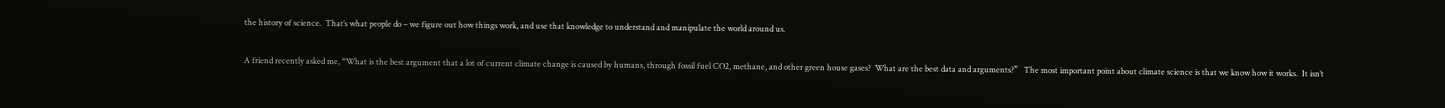the history of science.  That’s what people do – we figure out how things work, and use that knowledge to understand and manipulate the world around us.

A friend recently asked me, “What is the best argument that a lot of current climate change is caused by humans, through fossil fuel CO2, methane, and other green house gases?  What are the best data and arguments?”   The most important point about climate science is that we know how it works.  It isn’t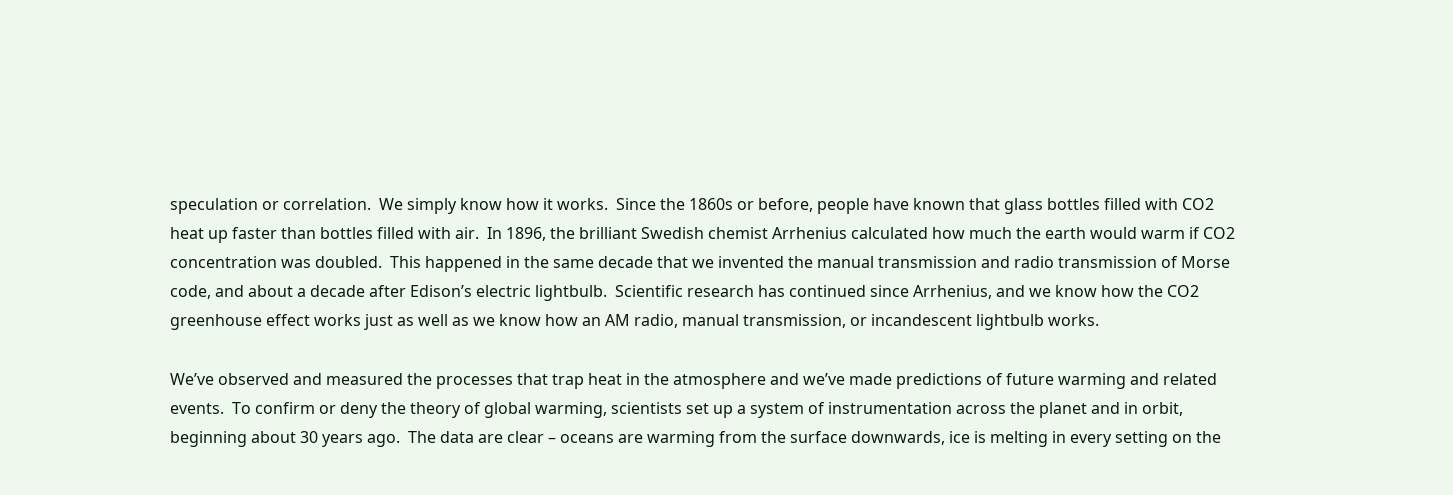speculation or correlation.  We simply know how it works.  Since the 1860s or before, people have known that glass bottles filled with CO2 heat up faster than bottles filled with air.  In 1896, the brilliant Swedish chemist Arrhenius calculated how much the earth would warm if CO2 concentration was doubled.  This happened in the same decade that we invented the manual transmission and radio transmission of Morse code, and about a decade after Edison’s electric lightbulb.  Scientific research has continued since Arrhenius, and we know how the CO2 greenhouse effect works just as well as we know how an AM radio, manual transmission, or incandescent lightbulb works.

We’ve observed and measured the processes that trap heat in the atmosphere and we’ve made predictions of future warming and related events.  To confirm or deny the theory of global warming, scientists set up a system of instrumentation across the planet and in orbit, beginning about 30 years ago.  The data are clear – oceans are warming from the surface downwards, ice is melting in every setting on the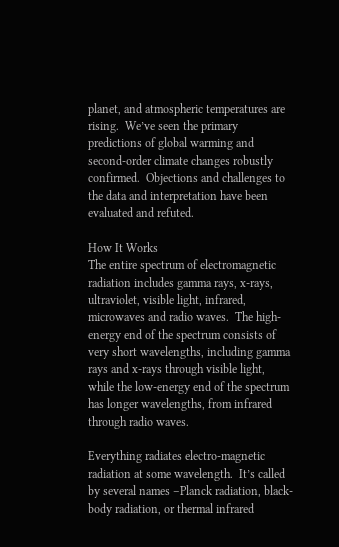planet, and atmospheric temperatures are rising.  We’ve seen the primary predictions of global warming and second-order climate changes robustly confirmed.  Objections and challenges to the data and interpretation have been evaluated and refuted.

How It Works
The entire spectrum of electromagnetic radiation includes gamma rays, x-rays, ultraviolet, visible light, infrared, microwaves and radio waves.  The high-energy end of the spectrum consists of very short wavelengths, including gamma rays and x-rays through visible light, while the low-energy end of the spectrum has longer wavelengths, from infrared through radio waves.

Everything radiates electro-magnetic radiation at some wavelength.  It’s called by several names –Planck radiation, black-body radiation, or thermal infrared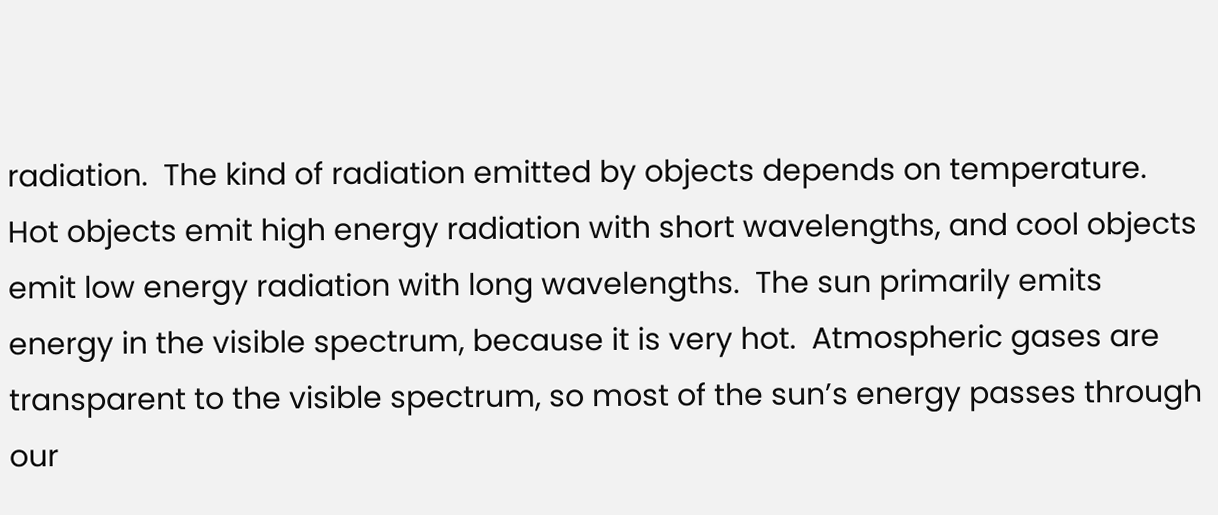radiation.  The kind of radiation emitted by objects depends on temperature.  Hot objects emit high energy radiation with short wavelengths, and cool objects emit low energy radiation with long wavelengths.  The sun primarily emits energy in the visible spectrum, because it is very hot.  Atmospheric gases are transparent to the visible spectrum, so most of the sun’s energy passes through our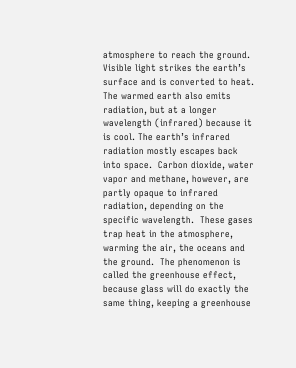atmosphere to reach the ground.  Visible light strikes the earth’s surface and is converted to heat.  The warmed earth also emits radiation, but at a longer wavelength (infrared) because it is cool. The earth’s infrared radiation mostly escapes back into space.  Carbon dioxide, water vapor and methane, however, are partly opaque to infrared radiation, depending on the specific wavelength.  These gases trap heat in the atmosphere, warming the air, the oceans and the ground.  The phenomenon is called the greenhouse effect, because glass will do exactly the same thing, keeping a greenhouse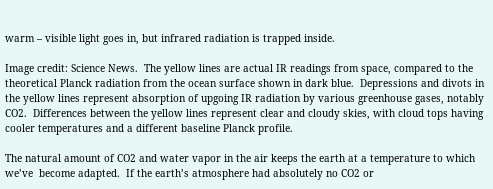warm – visible light goes in, but infrared radiation is trapped inside.

Image credit: Science News.  The yellow lines are actual IR readings from space, compared to the theoretical Planck radiation from the ocean surface shown in dark blue.  Depressions and divots in the yellow lines represent absorption of upgoing IR radiation by various greenhouse gases, notably CO2.  Differences between the yellow lines represent clear and cloudy skies, with cloud tops having cooler temperatures and a different baseline Planck profile.

The natural amount of CO2 and water vapor in the air keeps the earth at a temperature to which we’ve  become adapted.  If the earth’s atmosphere had absolutely no CO2 or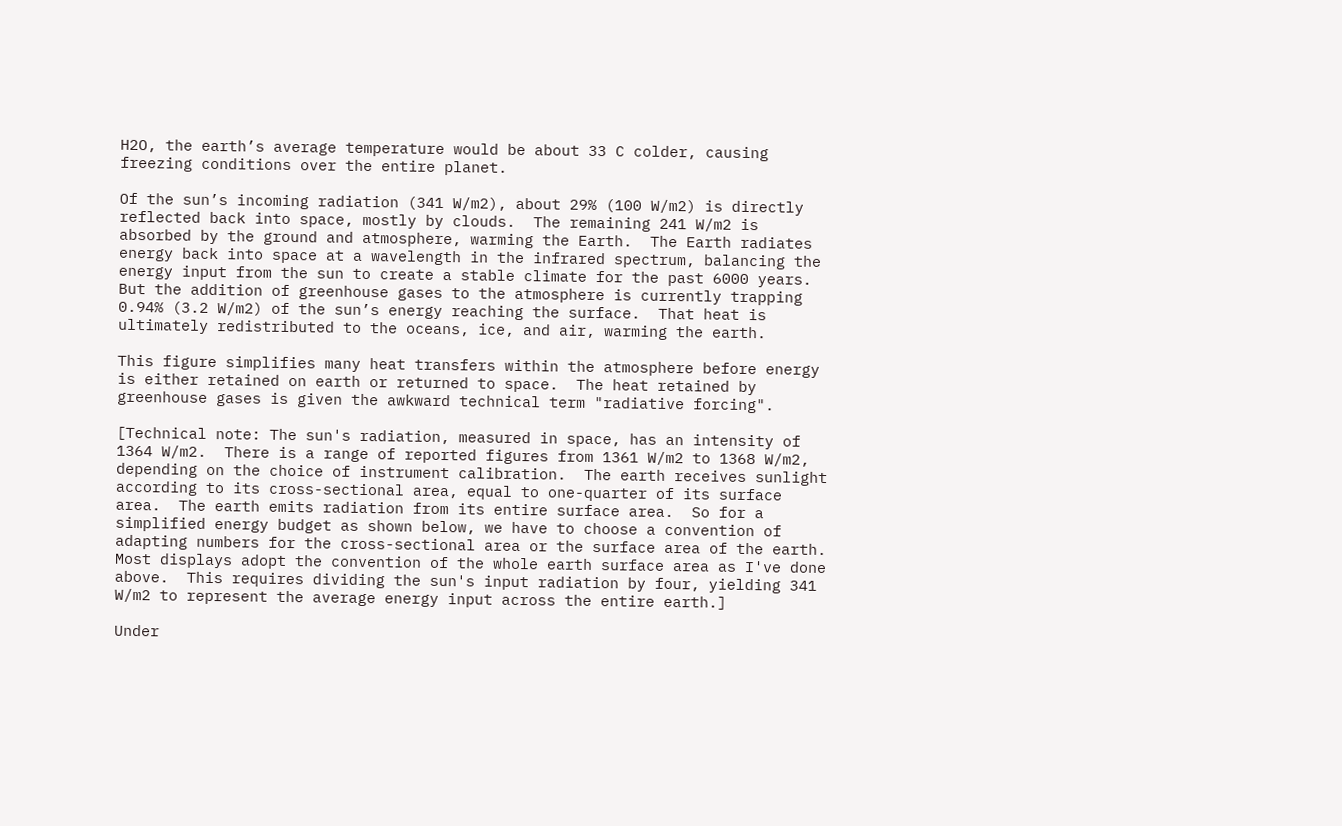H2O, the earth’s average temperature would be about 33 C colder, causing freezing conditions over the entire planet.

Of the sun’s incoming radiation (341 W/m2), about 29% (100 W/m2) is directly reflected back into space, mostly by clouds.  The remaining 241 W/m2 is absorbed by the ground and atmosphere, warming the Earth.  The Earth radiates energy back into space at a wavelength in the infrared spectrum, balancing the energy input from the sun to create a stable climate for the past 6000 years.  But the addition of greenhouse gases to the atmosphere is currently trapping 0.94% (3.2 W/m2) of the sun’s energy reaching the surface.  That heat is ultimately redistributed to the oceans, ice, and air, warming the earth.

This figure simplifies many heat transfers within the atmosphere before energy is either retained on earth or returned to space.  The heat retained by greenhouse gases is given the awkward technical term "radiative forcing".

[Technical note: The sun's radiation, measured in space, has an intensity of 1364 W/m2.  There is a range of reported figures from 1361 W/m2 to 1368 W/m2, depending on the choice of instrument calibration.  The earth receives sunlight according to its cross-sectional area, equal to one-quarter of its surface area.  The earth emits radiation from its entire surface area.  So for a simplified energy budget as shown below, we have to choose a convention of adapting numbers for the cross-sectional area or the surface area of the earth.  Most displays adopt the convention of the whole earth surface area as I've done above.  This requires dividing the sun's input radiation by four, yielding 341 W/m2 to represent the average energy input across the entire earth.]

Under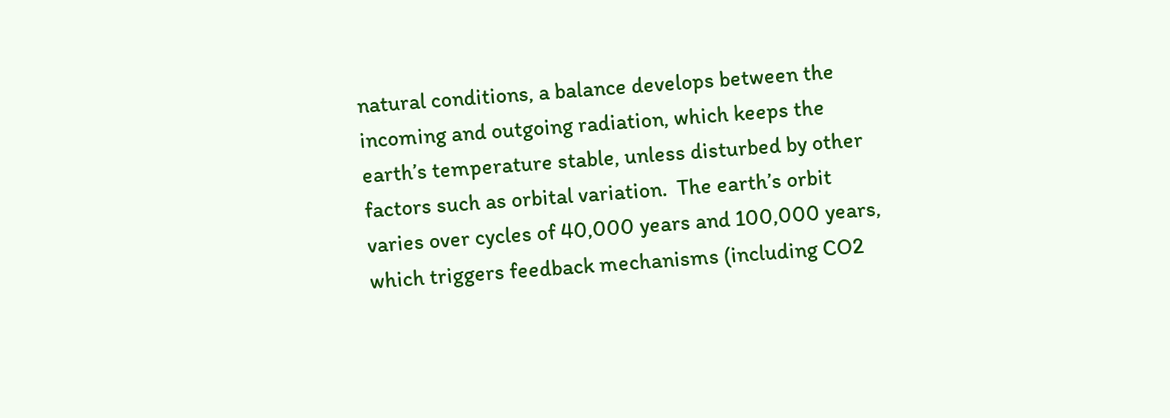natural conditions, a balance develops between the incoming and outgoing radiation, which keeps the earth’s temperature stable, unless disturbed by other factors such as orbital variation.  The earth’s orbit varies over cycles of 40,000 years and 100,000 years, which triggers feedback mechanisms (including CO2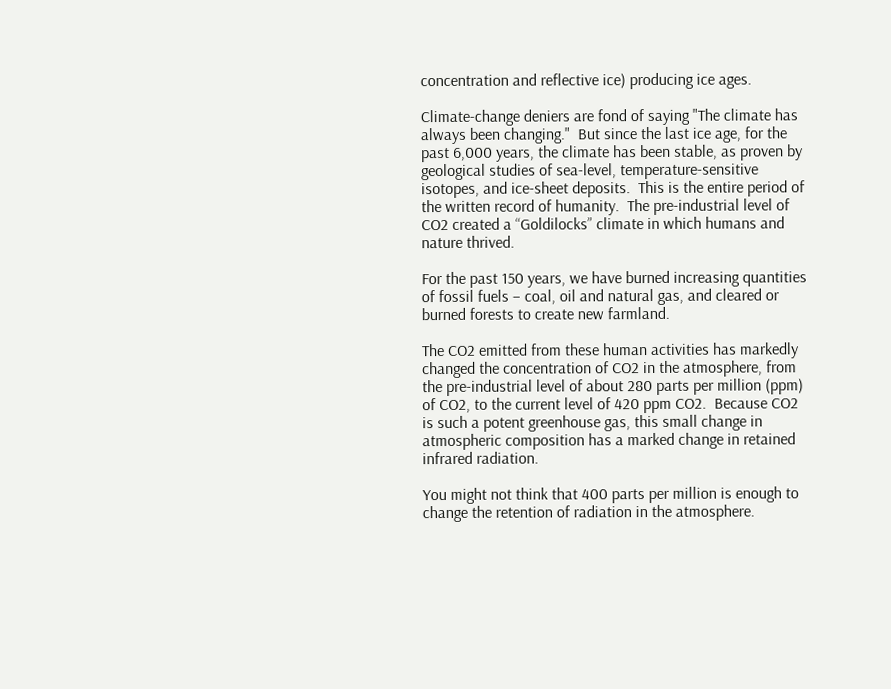concentration and reflective ice) producing ice ages.

Climate-change deniers are fond of saying "The climate has always been changing."  But since the last ice age, for the past 6,000 years, the climate has been stable, as proven by geological studies of sea-level, temperature-sensitive isotopes, and ice-sheet deposits.  This is the entire period of the written record of humanity.  The pre-industrial level of CO2 created a “Goldilocks” climate in which humans and nature thrived.

For the past 150 years, we have burned increasing quantities of fossil fuels – coal, oil and natural gas, and cleared or burned forests to create new farmland.

The CO2 emitted from these human activities has markedly changed the concentration of CO2 in the atmosphere, from the pre-industrial level of about 280 parts per million (ppm) of CO2, to the current level of 420 ppm CO2.  Because CO2 is such a potent greenhouse gas, this small change in atmospheric composition has a marked change in retained infrared radiation.

You might not think that 400 parts per million is enough to change the retention of radiation in the atmosphere.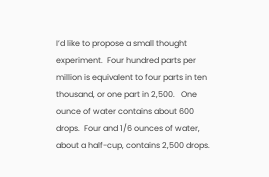I’d like to propose a small thought experiment.  Four hundred parts per million is equivalent to four parts in ten thousand, or one part in 2,500.   One ounce of water contains about 600 drops.  Four and 1/6 ounces of water, about a half-cup, contains 2,500 drops.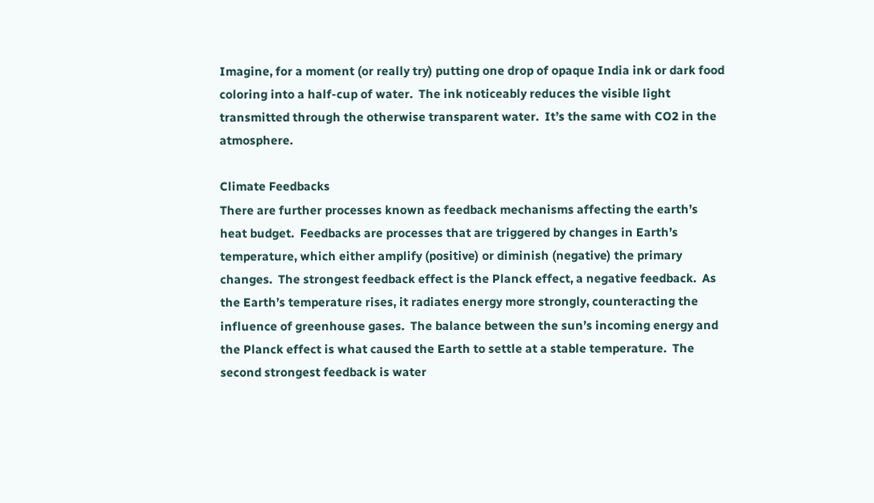Imagine, for a moment (or really try) putting one drop of opaque India ink or dark food coloring into a half-cup of water.  The ink noticeably reduces the visible light transmitted through the otherwise transparent water.  It’s the same with CO2 in the atmosphere.

Climate Feedbacks
There are further processes known as feedback mechanisms affecting the earth’s heat budget.  Feedbacks are processes that are triggered by changes in Earth’s temperature, which either amplify (positive) or diminish (negative) the primary changes.  The strongest feedback effect is the Planck effect, a negative feedback.  As the Earth’s temperature rises, it radiates energy more strongly, counteracting the influence of greenhouse gases.  The balance between the sun’s incoming energy and the Planck effect is what caused the Earth to settle at a stable temperature.  The second strongest feedback is water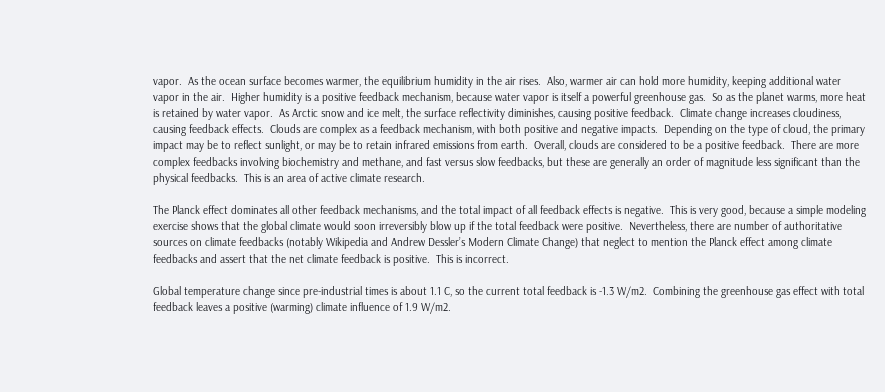vapor.  As the ocean surface becomes warmer, the equilibrium humidity in the air rises.  Also, warmer air can hold more humidity, keeping additional water vapor in the air.  Higher humidity is a positive feedback mechanism, because water vapor is itself a powerful greenhouse gas.  So as the planet warms, more heat is retained by water vapor.  As Arctic snow and ice melt, the surface reflectivity diminishes, causing positive feedback.  Climate change increases cloudiness, causing feedback effects.  Clouds are complex as a feedback mechanism, with both positive and negative impacts.  Depending on the type of cloud, the primary impact may be to reflect sunlight, or may be to retain infrared emissions from earth.  Overall, clouds are considered to be a positive feedback.  There are more complex feedbacks involving biochemistry and methane, and fast versus slow feedbacks, but these are generally an order of magnitude less significant than the physical feedbacks.  This is an area of active climate research.

The Planck effect dominates all other feedback mechanisms, and the total impact of all feedback effects is negative.  This is very good, because a simple modeling exercise shows that the global climate would soon irreversibly blow up if the total feedback were positive.  Nevertheless, there are number of authoritative sources on climate feedbacks (notably Wikipedia and Andrew Dessler’s Modern Climate Change) that neglect to mention the Planck effect among climate feedbacks and assert that the net climate feedback is positive.  This is incorrect.

Global temperature change since pre-industrial times is about 1.1 C, so the current total feedback is -1.3 W/m2.  Combining the greenhouse gas effect with total feedback leaves a positive (warming) climate influence of 1.9 W/m2.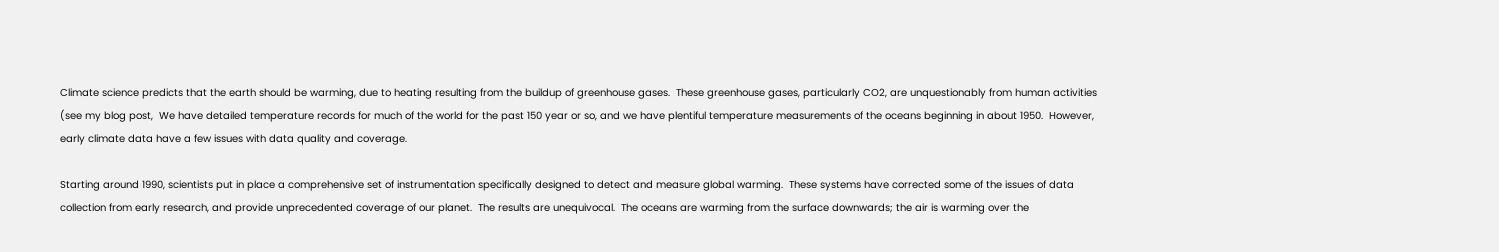Climate science predicts that the earth should be warming, due to heating resulting from the buildup of greenhouse gases.  These greenhouse gases, particularly CO2, are unquestionably from human activities (see my blog post,  We have detailed temperature records for much of the world for the past 150 year or so, and we have plentiful temperature measurements of the oceans beginning in about 1950.  However, early climate data have a few issues with data quality and coverage.

Starting around 1990, scientists put in place a comprehensive set of instrumentation specifically designed to detect and measure global warming.  These systems have corrected some of the issues of data collection from early research, and provide unprecedented coverage of our planet.  The results are unequivocal.  The oceans are warming from the surface downwards; the air is warming over the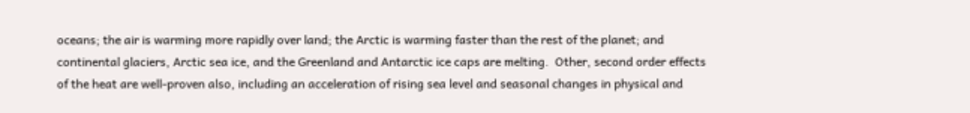oceans; the air is warming more rapidly over land; the Arctic is warming faster than the rest of the planet; and continental glaciers, Arctic sea ice, and the Greenland and Antarctic ice caps are melting.  Other, second order effects of the heat are well-proven also, including an acceleration of rising sea level and seasonal changes in physical and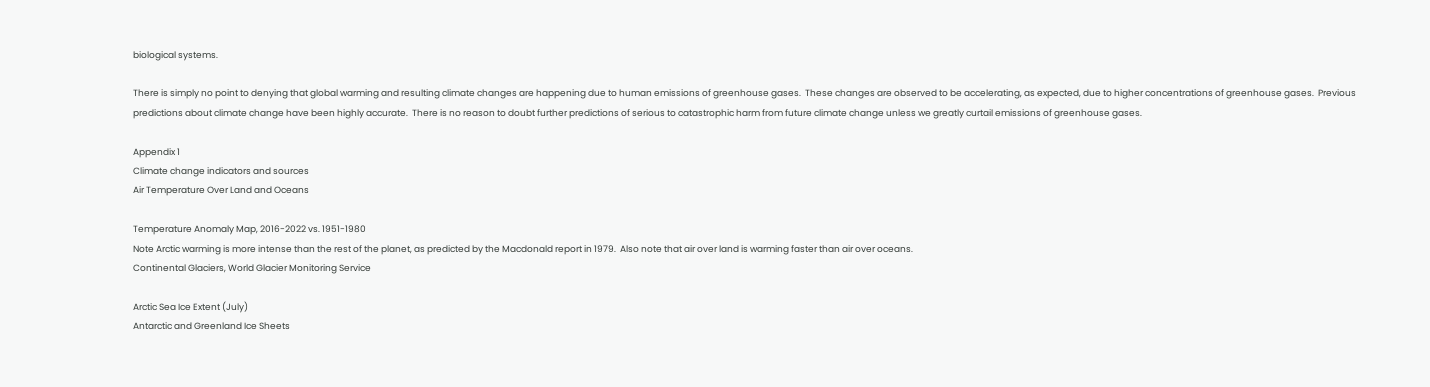biological systems.

There is simply no point to denying that global warming and resulting climate changes are happening due to human emissions of greenhouse gases.  These changes are observed to be accelerating, as expected, due to higher concentrations of greenhouse gases.  Previous predictions about climate change have been highly accurate.  There is no reason to doubt further predictions of serious to catastrophic harm from future climate change unless we greatly curtail emissions of greenhouse gases.

Appendix 1
Climate change indicators and sources
Air Temperature Over Land and Oceans

Temperature Anomaly Map, 2016-2022 vs. 1951-1980
Note Arctic warming is more intense than the rest of the planet, as predicted by the Macdonald report in 1979.  Also note that air over land is warming faster than air over oceans.
Continental Glaciers, World Glacier Monitoring Service

Arctic Sea Ice Extent (July)
Antarctic and Greenland Ice Sheets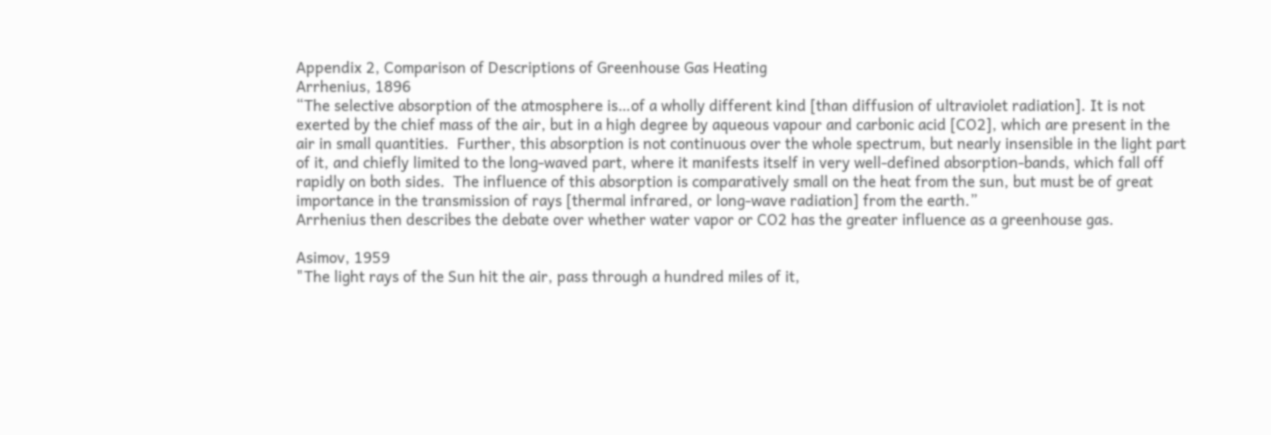Appendix 2, Comparison of Descriptions of Greenhouse Gas Heating
Arrhenius, 1896
“The selective absorption of the atmosphere is…of a wholly different kind [than diffusion of ultraviolet radiation]. It is not exerted by the chief mass of the air, but in a high degree by aqueous vapour and carbonic acid [CO2], which are present in the air in small quantities.  Further, this absorption is not continuous over the whole spectrum, but nearly insensible in the light part of it, and chiefly limited to the long-waved part, where it manifests itself in very well-defined absorption-bands, which fall off rapidly on both sides.  The influence of this absorption is comparatively small on the heat from the sun, but must be of great importance in the transmission of rays [thermal infrared, or long-wave radiation] from the earth.”
Arrhenius then describes the debate over whether water vapor or CO2 has the greater influence as a greenhouse gas.

Asimov, 1959
"The light rays of the Sun hit the air, pass through a hundred miles of it,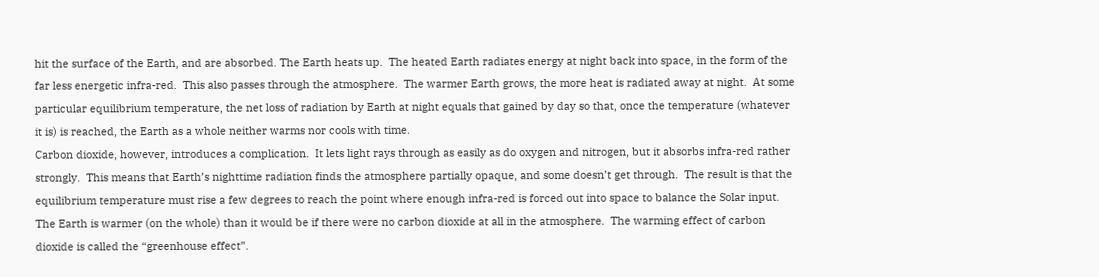hit the surface of the Earth, and are absorbed. The Earth heats up.  The heated Earth radiates energy at night back into space, in the form of the far less energetic infra-red.  This also passes through the atmosphere.  The warmer Earth grows, the more heat is radiated away at night.  At some particular equilibrium temperature, the net loss of radiation by Earth at night equals that gained by day so that, once the temperature (whatever it is) is reached, the Earth as a whole neither warms nor cools with time.
Carbon dioxide, however, introduces a complication.  It lets light rays through as easily as do oxygen and nitrogen, but it absorbs infra-red rather strongly.  This means that Earth’s nighttime radiation finds the atmosphere partially opaque, and some doesn’t get through.  The result is that the equilibrium temperature must rise a few degrees to reach the point where enough infra-red is forced out into space to balance the Solar input.  The Earth is warmer (on the whole) than it would be if there were no carbon dioxide at all in the atmosphere.  The warming effect of carbon dioxide is called the “greenhouse effect”.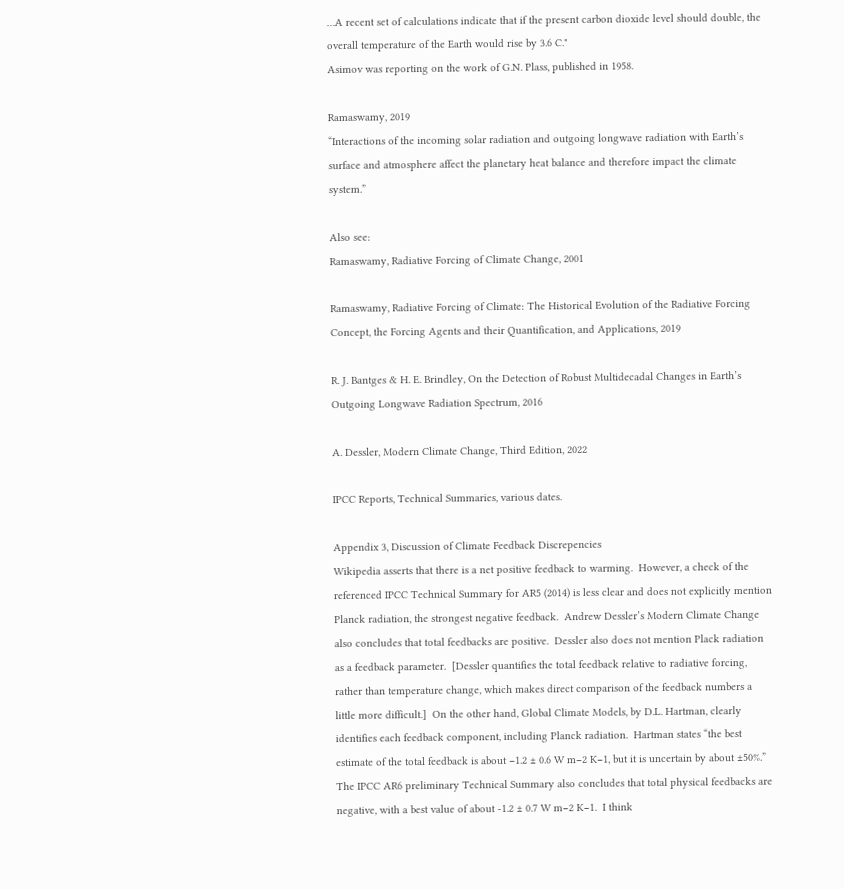…A recent set of calculations indicate that if the present carbon dioxide level should double, the overall temperature of the Earth would rise by 3.6 C."
Asimov was reporting on the work of G.N. Plass, published in 1958.

Ramaswamy, 2019
“Interactions of the incoming solar radiation and outgoing longwave radiation with Earth’s surface and atmosphere affect the planetary heat balance and therefore impact the climate system.”

Also see:
Ramaswamy, Radiative Forcing of Climate Change, 2001

Ramaswamy, Radiative Forcing of Climate: The Historical Evolution of the Radiative Forcing Concept, the Forcing Agents and their Quantification, and Applications, 2019

R. J. Bantges & H. E. Brindley, On the Detection of Robust Multidecadal Changes in Earth’s Outgoing Longwave Radiation Spectrum, 2016

A. Dessler, Modern Climate Change, Third Edition, 2022

IPCC Reports, Technical Summaries, various dates.

Appendix 3, Discussion of Climate Feedback Discrepencies
Wikipedia asserts that there is a net positive feedback to warming.  However, a check of the referenced IPCC Technical Summary for AR5 (2014) is less clear and does not explicitly mention Planck radiation, the strongest negative feedback.  Andrew Dessler’s Modern Climate Change also concludes that total feedbacks are positive.  Dessler also does not mention Plack radiation as a feedback parameter.  [Dessler quantifies the total feedback relative to radiative forcing, rather than temperature change, which makes direct comparison of the feedback numbers a little more difficult.]  On the other hand, Global Climate Models, by D.L. Hartman, clearly identifies each feedback component, including Planck radiation.  Hartman states “the best estimate of the total feedback is about −1.2 ± 0.6 W m−2 K−1, but it is uncertain by about ±50%.”   The IPCC AR6 preliminary Technical Summary also concludes that total physical feedbacks are negative, with a best value of about -1.2 ± 0.7 W m−2 K−1.  I think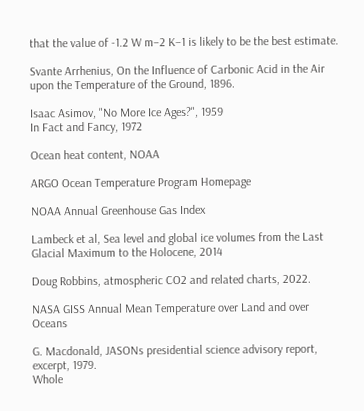that the value of -1.2 W m−2 K−1 is likely to be the best estimate.

Svante Arrhenius, On the Influence of Carbonic Acid in the Air upon the Temperature of the Ground, 1896.

Isaac Asimov, "No More Ice Ages?", 1959
In Fact and Fancy, 1972

Ocean heat content, NOAA

ARGO Ocean Temperature Program Homepage

NOAA Annual Greenhouse Gas Index

Lambeck et al, Sea level and global ice volumes from the Last Glacial Maximum to the Holocene, 2014

Doug Robbins, atmospheric CO2 and related charts, 2022.

NASA GISS Annual Mean Temperature over Land and over Oceans

G. Macdonald, JASONs presidential science advisory report, excerpt, 1979.
Whole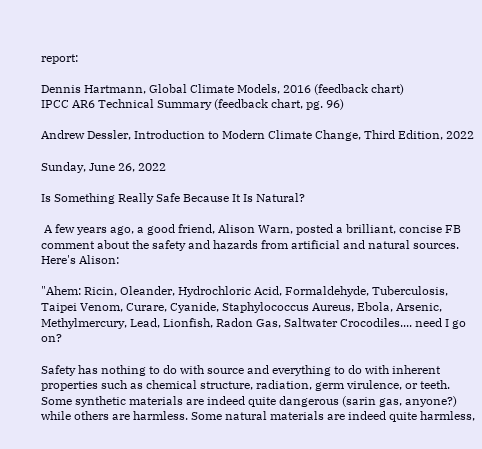report:

Dennis Hartmann, Global Climate Models, 2016 (feedback chart)
IPCC AR6 Technical Summary (feedback chart, pg. 96)

Andrew Dessler, Introduction to Modern Climate Change, Third Edition, 2022

Sunday, June 26, 2022

Is Something Really Safe Because It Is Natural?

 A few years ago, a good friend, Alison Warn, posted a brilliant, concise FB comment about the safety and hazards from artificial and natural sources.  Here's Alison:

"Ahem: Ricin, Oleander, Hydrochloric Acid, Formaldehyde, Tuberculosis, Taipei Venom, Curare, Cyanide, Staphylococcus Aureus, Ebola, Arsenic, Methylmercury, Lead, Lionfish, Radon Gas, Saltwater Crocodiles.... need I go on?

Safety has nothing to do with source and everything to do with inherent properties such as chemical structure, radiation, germ virulence, or teeth. Some synthetic materials are indeed quite dangerous (sarin gas, anyone?) while others are harmless. Some natural materials are indeed quite harmless,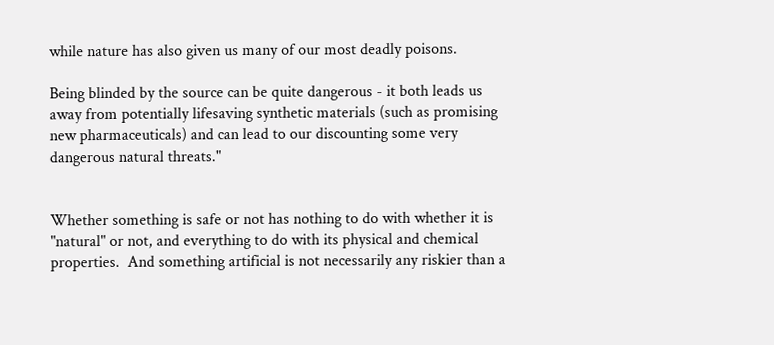while nature has also given us many of our most deadly poisons.

Being blinded by the source can be quite dangerous - it both leads us away from potentially lifesaving synthetic materials (such as promising new pharmaceuticals) and can lead to our discounting some very dangerous natural threats."


Whether something is safe or not has nothing to do with whether it is "natural" or not, and everything to do with its physical and chemical properties.  And something artificial is not necessarily any riskier than a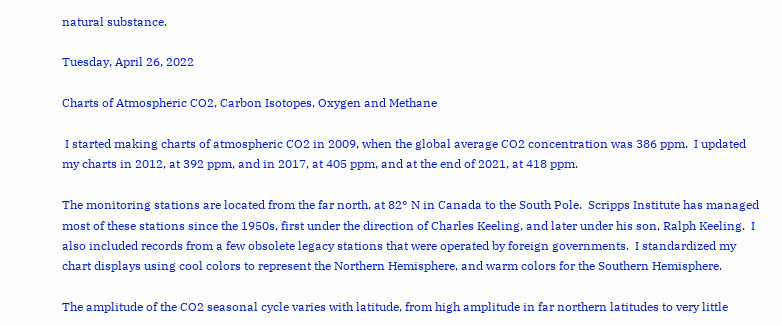natural substance.

Tuesday, April 26, 2022

Charts of Atmospheric CO2, Carbon Isotopes, Oxygen and Methane

 I started making charts of atmospheric CO2 in 2009, when the global average CO2 concentration was 386 ppm.  I updated my charts in 2012, at 392 ppm, and in 2017, at 405 ppm, and at the end of 2021, at 418 ppm.

The monitoring stations are located from the far north, at 82° N in Canada to the South Pole.  Scripps Institute has managed most of these stations since the 1950s, first under the direction of Charles Keeling, and later under his son, Ralph Keeling.  I also included records from a few obsolete legacy stations that were operated by foreign governments.  I standardized my chart displays using cool colors to represent the Northern Hemisphere, and warm colors for the Southern Hemisphere.

The amplitude of the CO2 seasonal cycle varies with latitude, from high amplitude in far northern latitudes to very little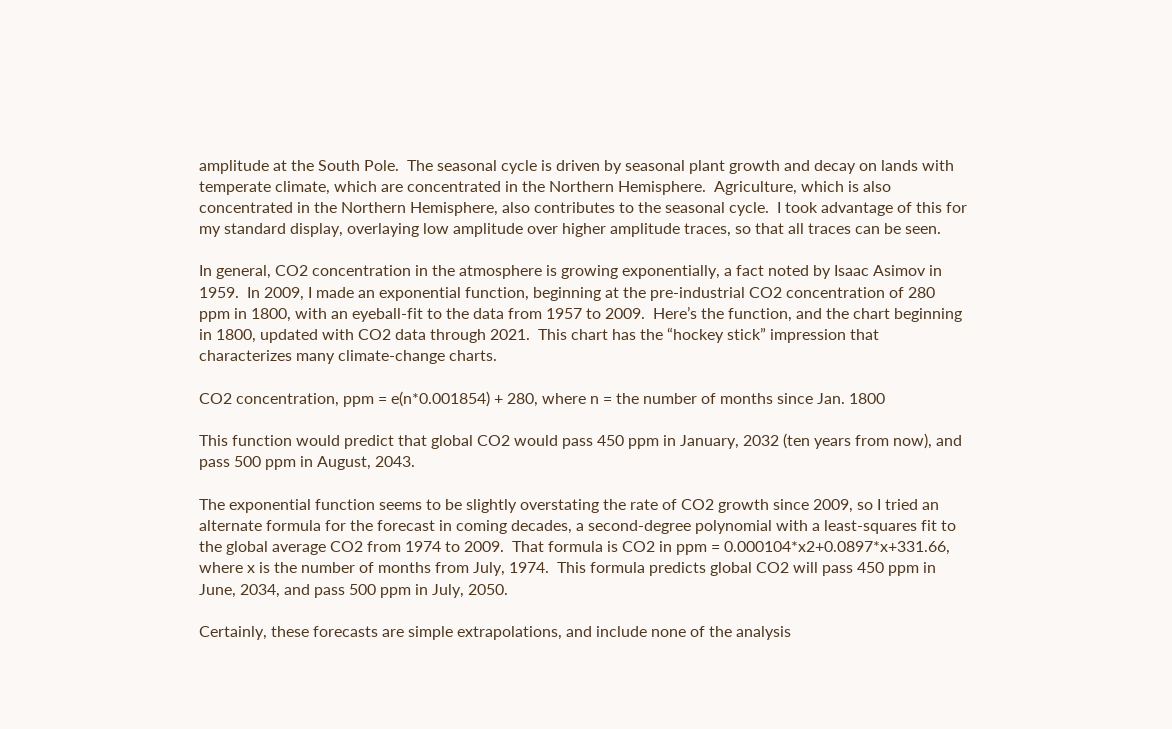amplitude at the South Pole.  The seasonal cycle is driven by seasonal plant growth and decay on lands with temperate climate, which are concentrated in the Northern Hemisphere.  Agriculture, which is also concentrated in the Northern Hemisphere, also contributes to the seasonal cycle.  I took advantage of this for my standard display, overlaying low amplitude over higher amplitude traces, so that all traces can be seen.

In general, CO2 concentration in the atmosphere is growing exponentially, a fact noted by Isaac Asimov in 1959.  In 2009, I made an exponential function, beginning at the pre-industrial CO2 concentration of 280 ppm in 1800, with an eyeball-fit to the data from 1957 to 2009.  Here’s the function, and the chart beginning in 1800, updated with CO2 data through 2021.  This chart has the “hockey stick” impression that characterizes many climate-change charts.

CO2 concentration, ppm = e(n*0.001854) + 280, where n = the number of months since Jan. 1800

This function would predict that global CO2 would pass 450 ppm in January, 2032 (ten years from now), and pass 500 ppm in August, 2043.

The exponential function seems to be slightly overstating the rate of CO2 growth since 2009, so I tried an alternate formula for the forecast in coming decades, a second-degree polynomial with a least-squares fit to the global average CO2 from 1974 to 2009.  That formula is CO2 in ppm = 0.000104*x2+0.0897*x+331.66, where x is the number of months from July, 1974.  This formula predicts global CO2 will pass 450 ppm in June, 2034, and pass 500 ppm in July, 2050.

Certainly, these forecasts are simple extrapolations, and include none of the analysis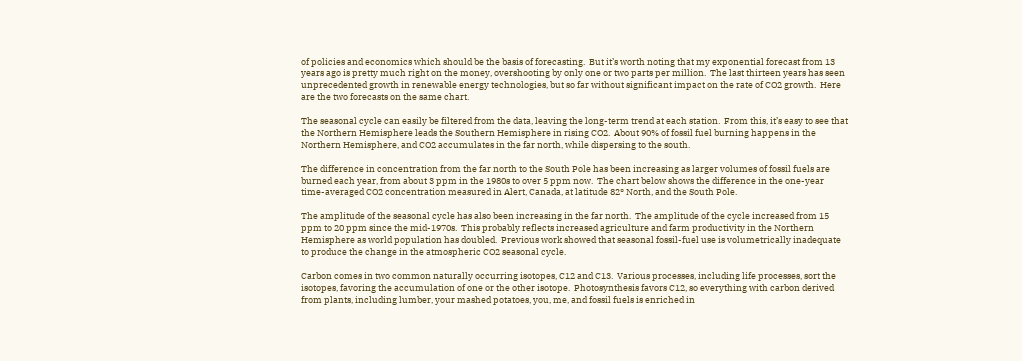of policies and economics which should be the basis of forecasting.  But it’s worth noting that my exponential forecast from 13 years ago is pretty much right on the money, overshooting by only one or two parts per million.  The last thirteen years has seen unprecedented growth in renewable energy technologies, but so far without significant impact on the rate of CO2 growth.  Here are the two forecasts on the same chart.

The seasonal cycle can easily be filtered from the data, leaving the long-term trend at each station.  From this, it’s easy to see that the Northern Hemisphere leads the Southern Hemisphere in rising CO2.  About 90% of fossil fuel burning happens in the Northern Hemisphere, and CO2 accumulates in the far north, while dispersing to the south.

The difference in concentration from the far north to the South Pole has been increasing as larger volumes of fossil fuels are burned each year, from about 3 ppm in the 1980s to over 5 ppm now.  The chart below shows the difference in the one-year time-averaged CO2 concentration measured in Alert, Canada, at latitude 82° North, and the South Pole.

The amplitude of the seasonal cycle has also been increasing in the far north.  The amplitude of the cycle increased from 15 ppm to 20 ppm since the mid-1970s.  This probably reflects increased agriculture and farm productivity in the Northern Hemisphere as world population has doubled.  Previous work showed that seasonal fossil-fuel use is volumetrically inadequate to produce the change in the atmospheric CO2 seasonal cycle.

Carbon comes in two common naturally occurring isotopes, C12 and C13.  Various processes, including life processes, sort the isotopes, favoring the accumulation of one or the other isotope.  Photosynthesis favors C12, so everything with carbon derived from plants, including lumber, your mashed potatoes, you, me, and fossil fuels is enriched in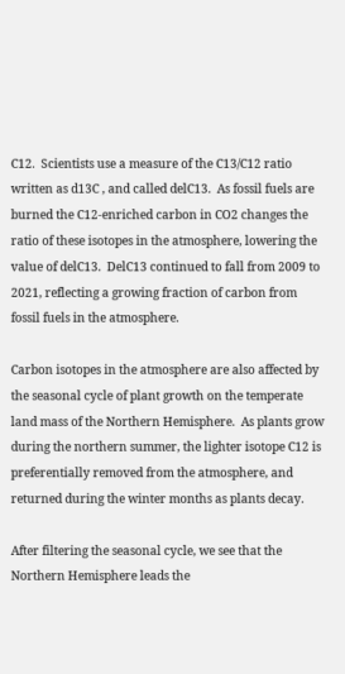C12.  Scientists use a measure of the C13/C12 ratio written as d13C , and called delC13.  As fossil fuels are burned the C12-enriched carbon in CO2 changes the ratio of these isotopes in the atmosphere, lowering the value of delC13.  DelC13 continued to fall from 2009 to 2021, reflecting a growing fraction of carbon from fossil fuels in the atmosphere.

Carbon isotopes in the atmosphere are also affected by the seasonal cycle of plant growth on the temperate land mass of the Northern Hemisphere.  As plants grow during the northern summer, the lighter isotope C12 is preferentially removed from the atmosphere, and returned during the winter months as plants decay.

After filtering the seasonal cycle, we see that the Northern Hemisphere leads the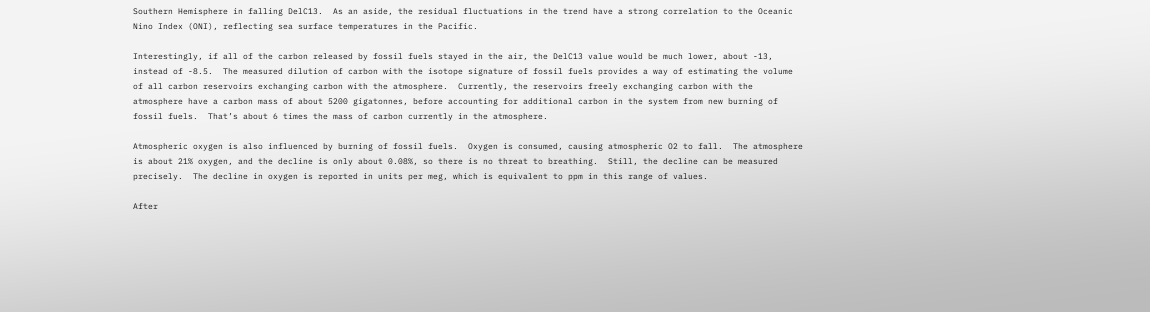Southern Hemisphere in falling DelC13.  As an aside, the residual fluctuations in the trend have a strong correlation to the Oceanic Nino Index (ONI), reflecting sea surface temperatures in the Pacific.

Interestingly, if all of the carbon released by fossil fuels stayed in the air, the DelC13 value would be much lower, about -13, instead of -8.5.  The measured dilution of carbon with the isotope signature of fossil fuels provides a way of estimating the volume of all carbon reservoirs exchanging carbon with the atmosphere.  Currently, the reservoirs freely exchanging carbon with the atmosphere have a carbon mass of about 5200 gigatonnes, before accounting for additional carbon in the system from new burning of fossil fuels.  That’s about 6 times the mass of carbon currently in the atmosphere.

Atmospheric oxygen is also influenced by burning of fossil fuels.  Oxygen is consumed, causing atmospheric O2 to fall.  The atmosphere is about 21% oxygen, and the decline is only about 0.08%, so there is no threat to breathing.  Still, the decline can be measured precisely.  The decline in oxygen is reported in units per meg, which is equivalent to ppm in this range of values.

After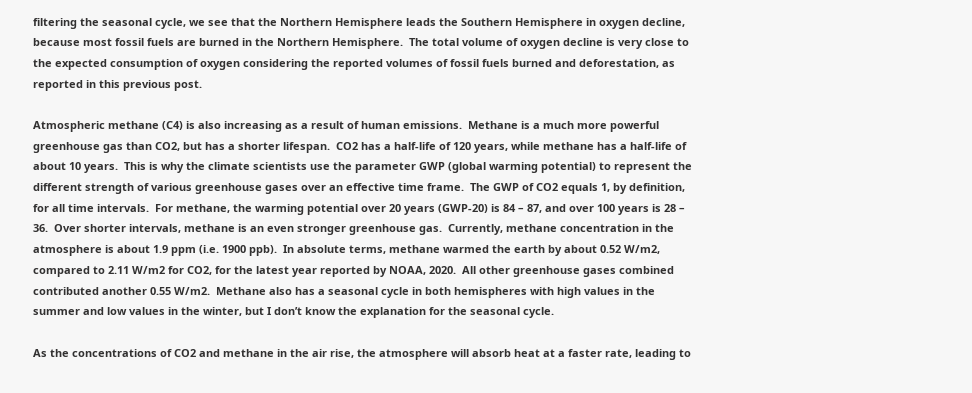filtering the seasonal cycle, we see that the Northern Hemisphere leads the Southern Hemisphere in oxygen decline, because most fossil fuels are burned in the Northern Hemisphere.  The total volume of oxygen decline is very close to the expected consumption of oxygen considering the reported volumes of fossil fuels burned and deforestation, as reported in this previous post.

Atmospheric methane (C4) is also increasing as a result of human emissions.  Methane is a much more powerful greenhouse gas than CO2, but has a shorter lifespan.  CO2 has a half-life of 120 years, while methane has a half-life of about 10 years.  This is why the climate scientists use the parameter GWP (global warming potential) to represent the different strength of various greenhouse gases over an effective time frame.  The GWP of CO2 equals 1, by definition, for all time intervals.  For methane, the warming potential over 20 years (GWP-20) is 84 – 87, and over 100 years is 28 – 36.  Over shorter intervals, methane is an even stronger greenhouse gas.  Currently, methane concentration in the atmosphere is about 1.9 ppm (i.e. 1900 ppb).  In absolute terms, methane warmed the earth by about 0.52 W/m2, compared to 2.11 W/m2 for CO2, for the latest year reported by NOAA, 2020.  All other greenhouse gases combined contributed another 0.55 W/m2.  Methane also has a seasonal cycle in both hemispheres with high values in the summer and low values in the winter, but I don’t know the explanation for the seasonal cycle.

As the concentrations of CO2 and methane in the air rise, the atmosphere will absorb heat at a faster rate, leading to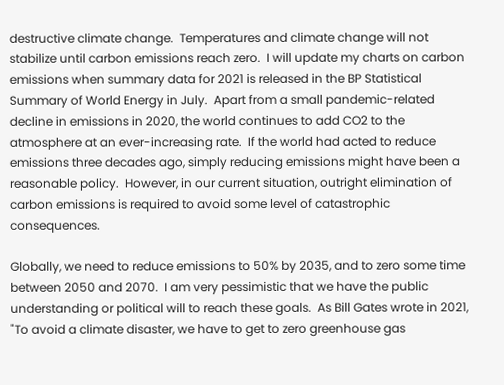destructive climate change.  Temperatures and climate change will not stabilize until carbon emissions reach zero.  I will update my charts on carbon emissions when summary data for 2021 is released in the BP Statistical Summary of World Energy in July.  Apart from a small pandemic-related decline in emissions in 2020, the world continues to add CO2 to the atmosphere at an ever-increasing rate.  If the world had acted to reduce emissions three decades ago, simply reducing emissions might have been a reasonable policy.  However, in our current situation, outright elimination of carbon emissions is required to avoid some level of catastrophic consequences.

Globally, we need to reduce emissions to 50% by 2035, and to zero some time between 2050 and 2070.  I am very pessimistic that we have the public understanding or political will to reach these goals.  As Bill Gates wrote in 2021, "To avoid a climate disaster, we have to get to zero greenhouse gas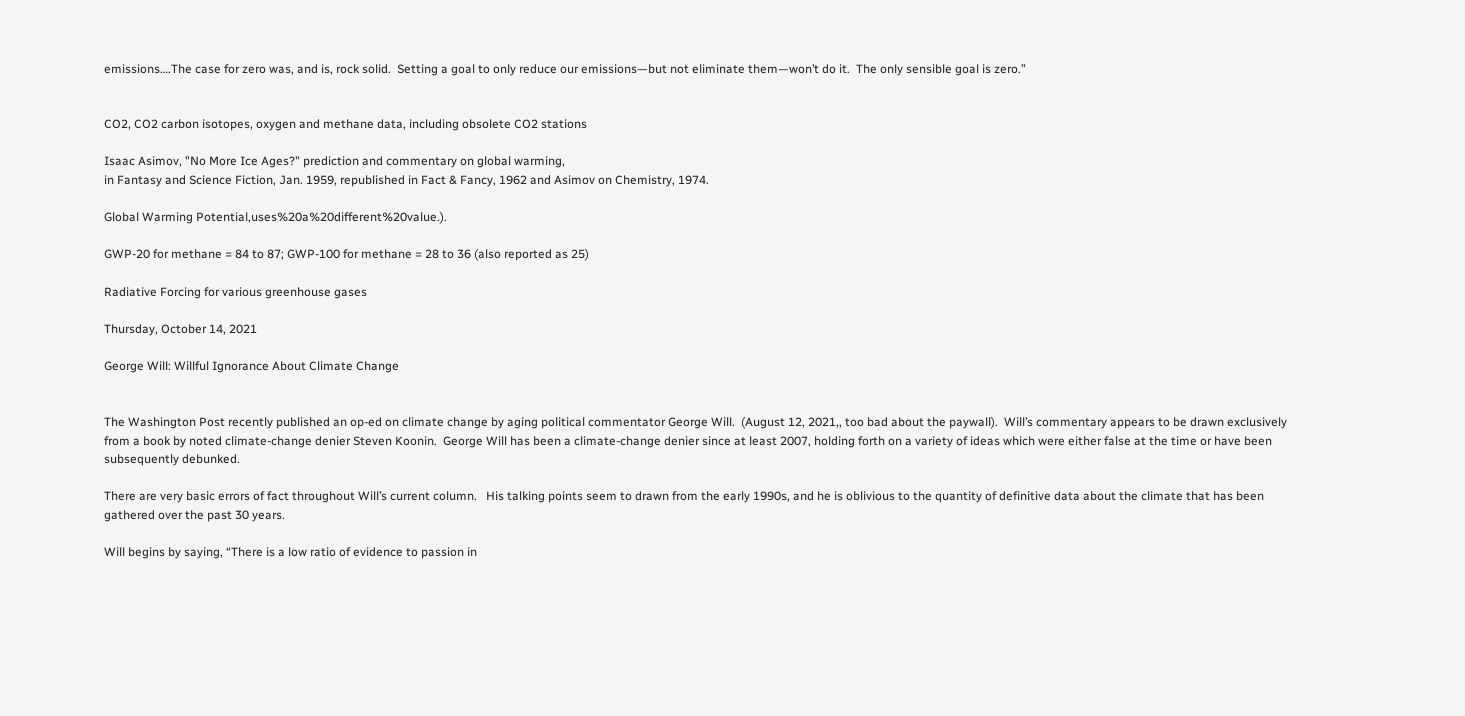emissions….The case for zero was, and is, rock solid.  Setting a goal to only reduce our emissions—but not eliminate them—won’t do it.  The only sensible goal is zero.”


CO2, CO2 carbon isotopes, oxygen and methane data, including obsolete CO2 stations

Isaac Asimov, "No More Ice Ages?" prediction and commentary on global warming,
in Fantasy and Science Fiction, Jan. 1959, republished in Fact & Fancy, 1962 and Asimov on Chemistry, 1974.

Global Warming Potential,uses%20a%20different%20value.).

GWP-20 for methane = 84 to 87; GWP-100 for methane = 28 to 36 (also reported as 25)

Radiative Forcing for various greenhouse gases

Thursday, October 14, 2021

George Will: Willful Ignorance About Climate Change


The Washington Post recently published an op-ed on climate change by aging political commentator George Will.  (August 12, 2021,, too bad about the paywall).  Will’s commentary appears to be drawn exclusively from a book by noted climate-change denier Steven Koonin.  George Will has been a climate-change denier since at least 2007, holding forth on a variety of ideas which were either false at the time or have been subsequently debunked.

There are very basic errors of fact throughout Will’s current column.   His talking points seem to drawn from the early 1990s, and he is oblivious to the quantity of definitive data about the climate that has been gathered over the past 30 years.

Will begins by saying, “There is a low ratio of evidence to passion in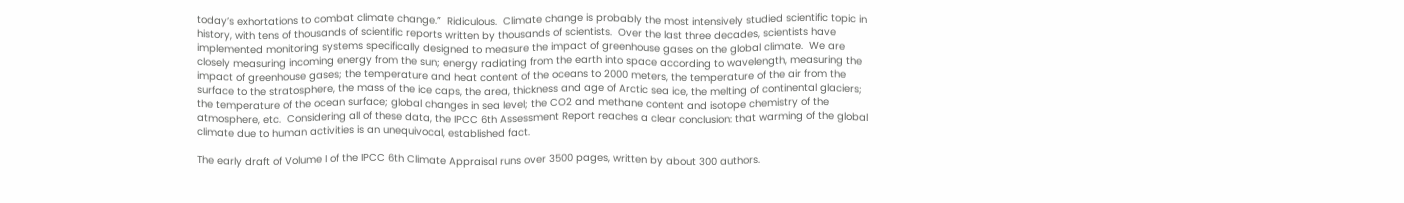today’s exhortations to combat climate change.”  Ridiculous.  Climate change is probably the most intensively studied scientific topic in history, with tens of thousands of scientific reports written by thousands of scientists.  Over the last three decades, scientists have implemented monitoring systems specifically designed to measure the impact of greenhouse gases on the global climate.  We are closely measuring incoming energy from the sun; energy radiating from the earth into space according to wavelength, measuring the impact of greenhouse gases; the temperature and heat content of the oceans to 2000 meters, the temperature of the air from the surface to the stratosphere, the mass of the ice caps, the area, thickness and age of Arctic sea ice, the melting of continental glaciers; the temperature of the ocean surface; global changes in sea level; the CO2 and methane content and isotope chemistry of the atmosphere, etc.  Considering all of these data, the IPCC 6th Assessment Report reaches a clear conclusion: that warming of the global climate due to human activities is an unequivocal, established fact.

The early draft of Volume I of the IPCC 6th Climate Appraisal runs over 3500 pages, written by about 300 authors.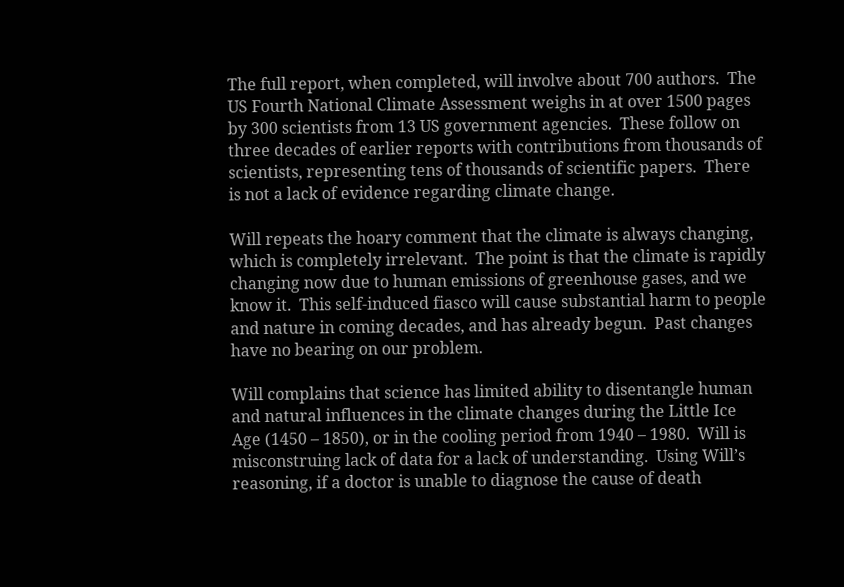The full report, when completed, will involve about 700 authors.  The US Fourth National Climate Assessment weighs in at over 1500 pages by 300 scientists from 13 US government agencies.  These follow on three decades of earlier reports with contributions from thousands of scientists, representing tens of thousands of scientific papers.  There is not a lack of evidence regarding climate change.

Will repeats the hoary comment that the climate is always changing, which is completely irrelevant.  The point is that the climate is rapidly changing now due to human emissions of greenhouse gases, and we know it.  This self-induced fiasco will cause substantial harm to people and nature in coming decades, and has already begun.  Past changes have no bearing on our problem.

Will complains that science has limited ability to disentangle human and natural influences in the climate changes during the Little Ice Age (1450 – 1850), or in the cooling period from 1940 – 1980.  Will is misconstruing lack of data for a lack of understanding.  Using Will’s reasoning, if a doctor is unable to diagnose the cause of death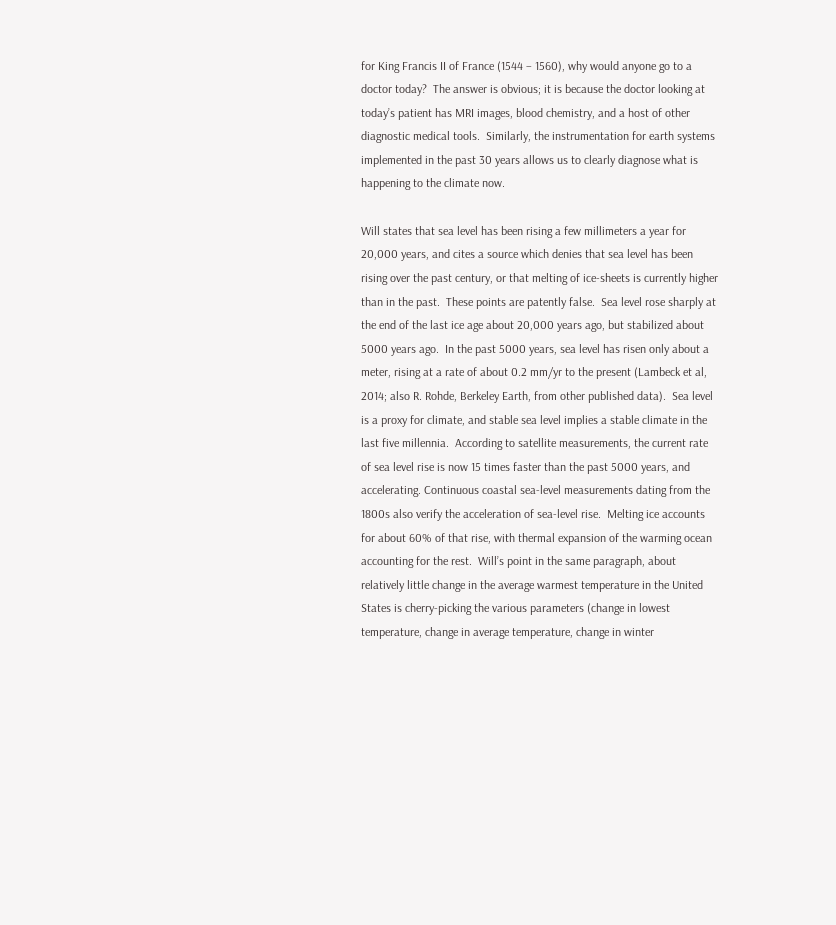for King Francis II of France (1544 – 1560), why would anyone go to a doctor today?  The answer is obvious; it is because the doctor looking at today’s patient has MRI images, blood chemistry, and a host of other diagnostic medical tools.  Similarly, the instrumentation for earth systems implemented in the past 30 years allows us to clearly diagnose what is happening to the climate now.

Will states that sea level has been rising a few millimeters a year for 20,000 years, and cites a source which denies that sea level has been rising over the past century, or that melting of ice-sheets is currently higher than in the past.  These points are patently false.  Sea level rose sharply at the end of the last ice age about 20,000 years ago, but stabilized about 5000 years ago.  In the past 5000 years, sea level has risen only about a meter, rising at a rate of about 0.2 mm/yr to the present (Lambeck et al, 2014; also R. Rohde, Berkeley Earth, from other published data).  Sea level is a proxy for climate, and stable sea level implies a stable climate in the last five millennia.  According to satellite measurements, the current rate of sea level rise is now 15 times faster than the past 5000 years, and accelerating. Continuous coastal sea-level measurements dating from the 1800s also verify the acceleration of sea-level rise.  Melting ice accounts for about 60% of that rise, with thermal expansion of the warming ocean accounting for the rest.  Will’s point in the same paragraph, about relatively little change in the average warmest temperature in the United States is cherry-picking the various parameters (change in lowest temperature, change in average temperature, change in winter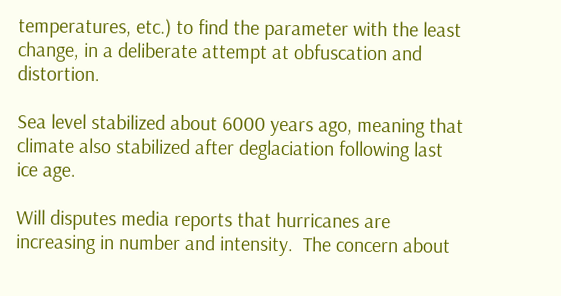temperatures, etc.) to find the parameter with the least change, in a deliberate attempt at obfuscation and distortion.

Sea level stabilized about 6000 years ago, meaning that climate also stabilized after deglaciation following last ice age.

Will disputes media reports that hurricanes are increasing in number and intensity.  The concern about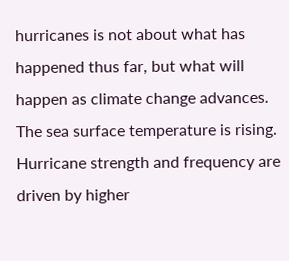hurricanes is not about what has happened thus far, but what will happen as climate change advances.  The sea surface temperature is rising.  Hurricane strength and frequency are driven by higher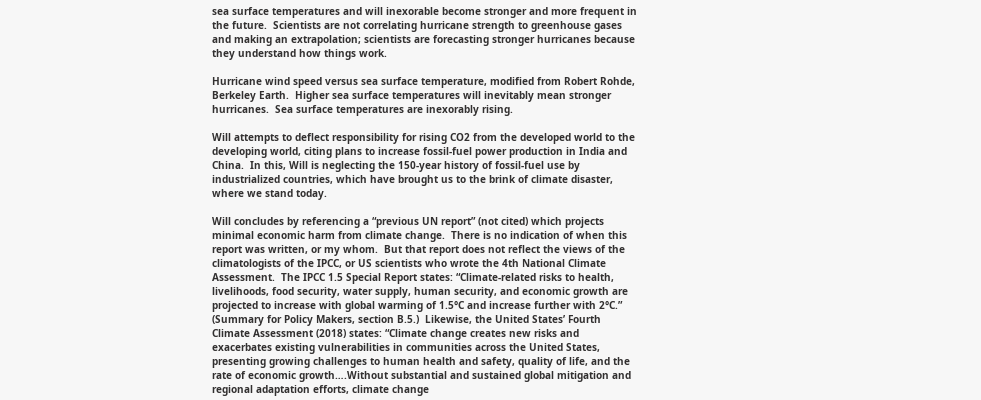sea surface temperatures and will inexorable become stronger and more frequent in the future.  Scientists are not correlating hurricane strength to greenhouse gases and making an extrapolation; scientists are forecasting stronger hurricanes because they understand how things work.

Hurricane wind speed versus sea surface temperature, modified from Robert Rohde, Berkeley Earth.  Higher sea surface temperatures will inevitably mean stronger hurricanes.  Sea surface temperatures are inexorably rising.

Will attempts to deflect responsibility for rising CO2 from the developed world to the developing world, citing plans to increase fossil-fuel power production in India and China.  In this, Will is neglecting the 150-year history of fossil-fuel use by industrialized countries, which have brought us to the brink of climate disaster, where we stand today.

Will concludes by referencing a “previous UN report” (not cited) which projects minimal economic harm from climate change.  There is no indication of when this report was written, or my whom.  But that report does not reflect the views of the climatologists of the IPCC, or US scientists who wrote the 4th National Climate Assessment.  The IPCC 1.5 Special Report states: “Climate-related risks to health, livelihoods, food security, water supply, human security, and economic growth are projected to increase with global warming of 1.5°C and increase further with 2°C.” (Summary for Policy Makers, section B.5.)  Likewise, the United States’ Fourth Climate Assessment (2018) states: “Climate change creates new risks and exacerbates existing vulnerabilities in communities across the United States, presenting growing challenges to human health and safety, quality of life, and the rate of economic growth….Without substantial and sustained global mitigation and regional adaptation efforts, climate change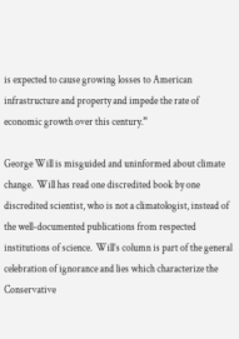is expected to cause growing losses to American infrastructure and property and impede the rate of economic growth over this century.”

George Will is misguided and uninformed about climate change.  Will has read one discredited book by one discredited scientist, who is not a climatologist, instead of the well-documented publications from respected institutions of science.  Will’s column is part of the general celebration of ignorance and lies which characterize the Conservative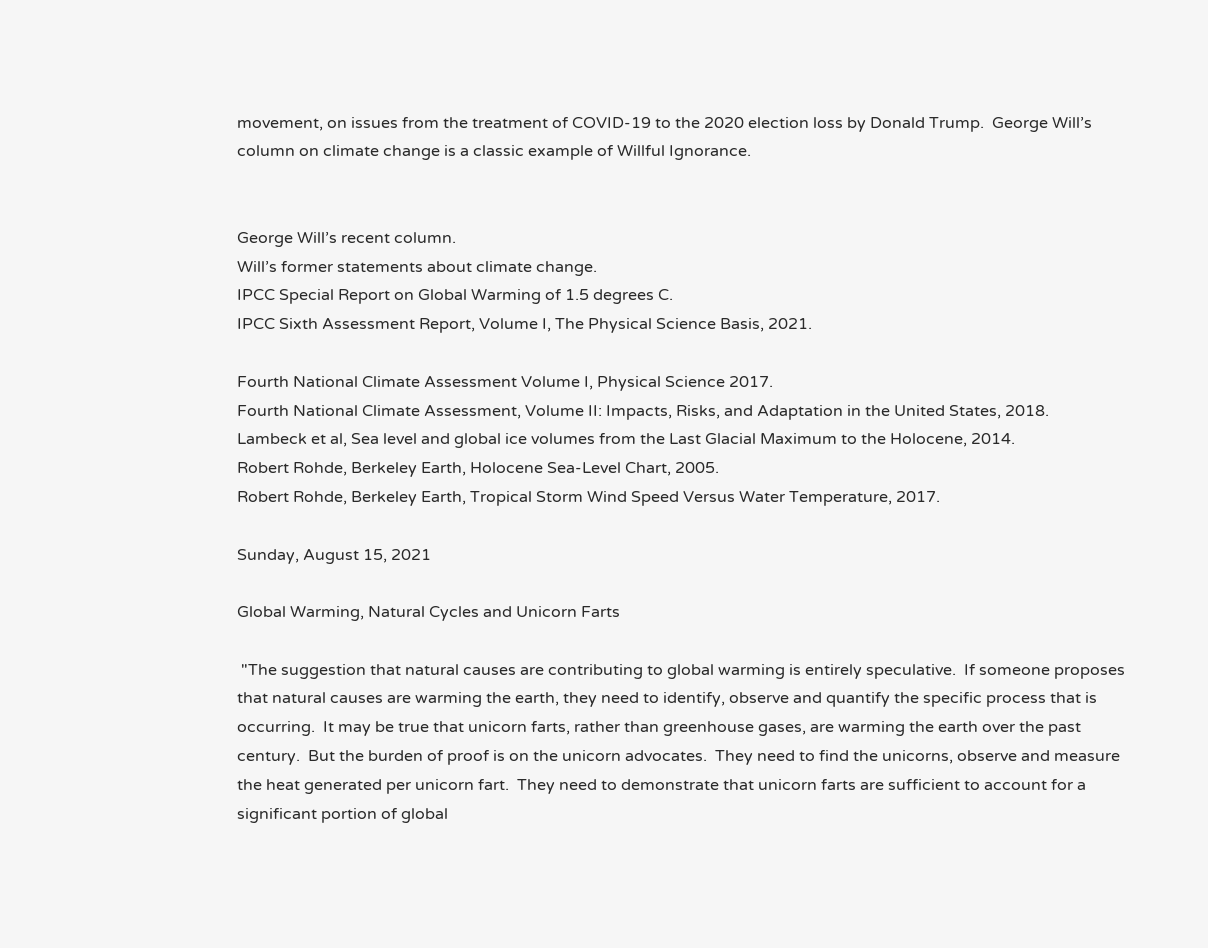movement, on issues from the treatment of COVID-19 to the 2020 election loss by Donald Trump.  George Will’s column on climate change is a classic example of Willful Ignorance.


George Will’s recent column.
Will’s former statements about climate change.
IPCC Special Report on Global Warming of 1.5 degrees C.
IPCC Sixth Assessment Report, Volume I, The Physical Science Basis, 2021.

Fourth National Climate Assessment Volume I, Physical Science 2017.
Fourth National Climate Assessment, Volume II: Impacts, Risks, and Adaptation in the United States, 2018.
Lambeck et al, Sea level and global ice volumes from the Last Glacial Maximum to the Holocene, 2014.
Robert Rohde, Berkeley Earth, Holocene Sea-Level Chart, 2005.
Robert Rohde, Berkeley Earth, Tropical Storm Wind Speed Versus Water Temperature, 2017.

Sunday, August 15, 2021

Global Warming, Natural Cycles and Unicorn Farts

 "The suggestion that natural causes are contributing to global warming is entirely speculative.  If someone proposes that natural causes are warming the earth, they need to identify, observe and quantify the specific process that is occurring.  It may be true that unicorn farts, rather than greenhouse gases, are warming the earth over the past century.  But the burden of proof is on the unicorn advocates.  They need to find the unicorns, observe and measure the heat generated per unicorn fart.  They need to demonstrate that unicorn farts are sufficient to account for a significant portion of global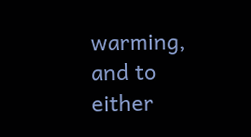warming, and to either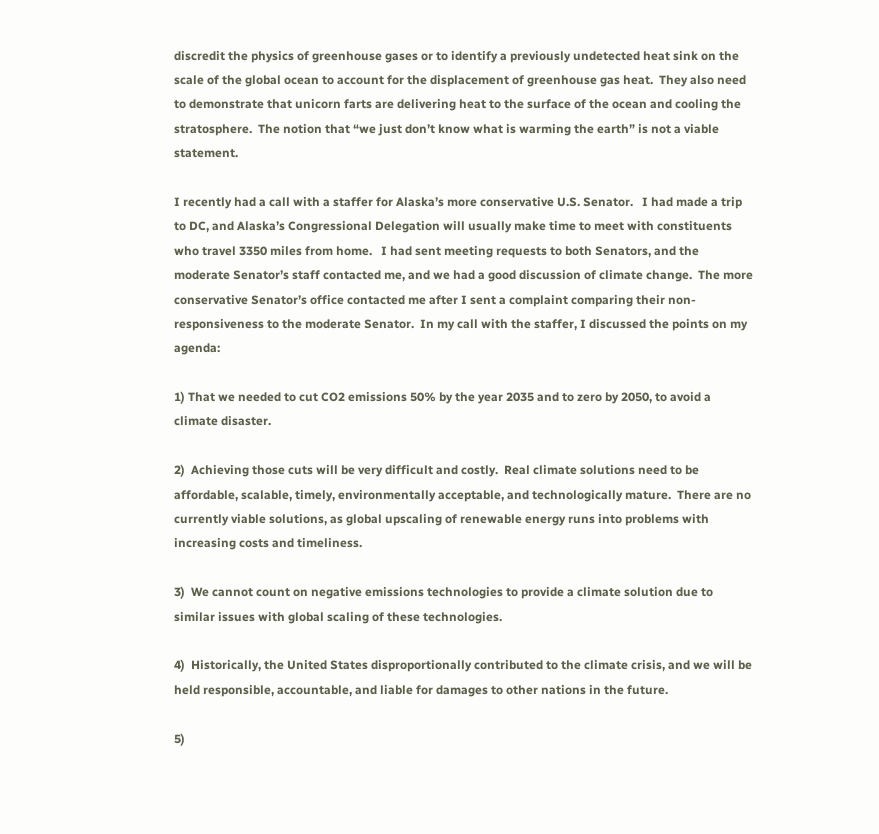discredit the physics of greenhouse gases or to identify a previously undetected heat sink on the scale of the global ocean to account for the displacement of greenhouse gas heat.  They also need to demonstrate that unicorn farts are delivering heat to the surface of the ocean and cooling the stratosphere.  The notion that “we just don’t know what is warming the earth” is not a viable statement.

I recently had a call with a staffer for Alaska’s more conservative U.S. Senator.   I had made a trip to DC, and Alaska’s Congressional Delegation will usually make time to meet with constituents who travel 3350 miles from home.   I had sent meeting requests to both Senators, and the moderate Senator’s staff contacted me, and we had a good discussion of climate change.  The more conservative Senator’s office contacted me after I sent a complaint comparing their non-responsiveness to the moderate Senator.  In my call with the staffer, I discussed the points on my agenda:

1) That we needed to cut CO2 emissions 50% by the year 2035 and to zero by 2050, to avoid a climate disaster.

2)  Achieving those cuts will be very difficult and costly.  Real climate solutions need to be affordable, scalable, timely, environmentally acceptable, and technologically mature.  There are no currently viable solutions, as global upscaling of renewable energy runs into problems with increasing costs and timeliness.

3)  We cannot count on negative emissions technologies to provide a climate solution due to similar issues with global scaling of these technologies.

4)  Historically, the United States disproportionally contributed to the climate crisis, and we will be held responsible, accountable, and liable for damages to other nations in the future.

5)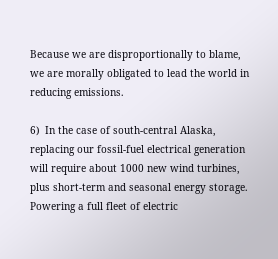Because we are disproportionally to blame, we are morally obligated to lead the world in reducing emissions.

6)  In the case of south-central Alaska, replacing our fossil-fuel electrical generation will require about 1000 new wind turbines, plus short-term and seasonal energy storage.  Powering a full fleet of electric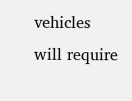vehicles will require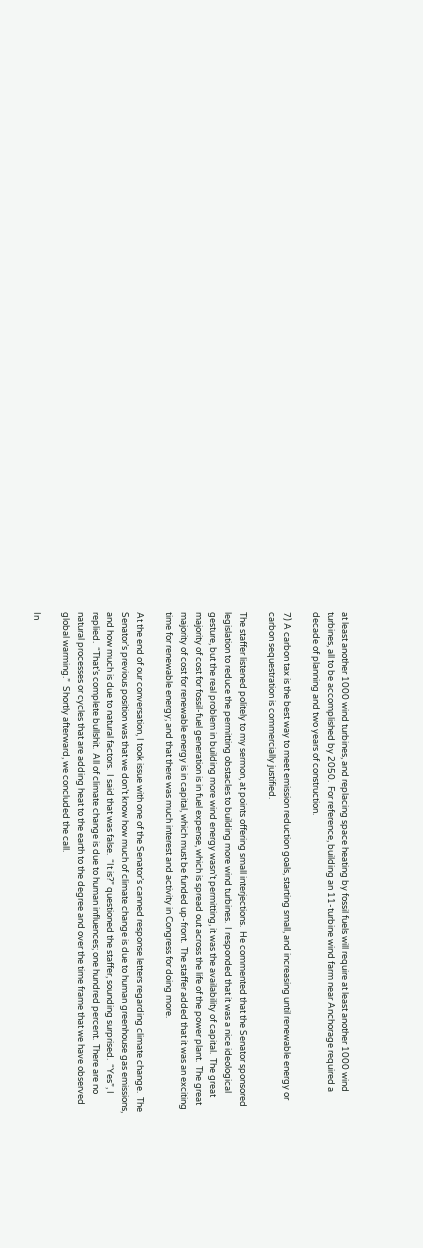at least another 1000 wind turbines, and replacing space heating by fossil fuels will require at least another 1000 wind turbines, all to be accomplished by 2050.  For reference, building an 11-turbine wind farm near Anchorage required a decade of planning and two years of construction.

7) A carbon tax is the best way to meet emission reduction goals, starting small, and increasing until renewable energy or carbon sequestration is commercially justified.

The staffer listened politely to my sermon, at points offering small interjections.  He commented that the Senator sponsored legislation to reduce the permitting obstacles to building more wind turbines.  I responded that it was a nice ideological gesture, but the real problem in building more wind energy wasn’t permitting, it was the availability of capital.  The great majority of cost for fossil-fuel generation is in fuel expense, which is spread out across the life of the power plant.  The great majority of cost for renewable energy is in capital, which must be funded up-front.  The staffer added that it was an exciting time for renewable energy; and that there was much interest and activity in Congress for doing more.

At the end of our conversation, I took issue with one of the Senator’s canned response letters regarding climate change.  The Senator’s previous position was that we don’t know how much of climate change is due to human greenhouse gas emissions, and how much is due to natural factors.  I said that was false.  “It is?” questioned the staffer, sounding surprised.  “Yes”, I replied.  “That’s complete bullshit.  All of climate change is due to human influences; one hundred percent.  There are no natural processes or cycles that are adding heat to the earth to the degree and over the time frame that we have observed global warming.”  Shortly afterward, we concluded the call.

In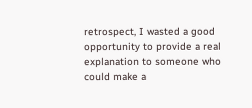retrospect, I wasted a good opportunity to provide a real explanation to someone who could make a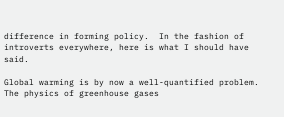difference in forming policy.  In the fashion of introverts everywhere, here is what I should have said.

Global warming is by now a well-quantified problem.  The physics of greenhouse gases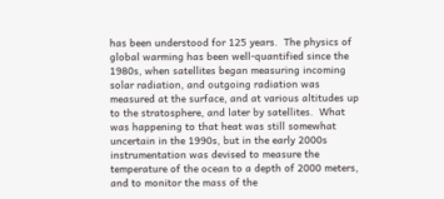has been understood for 125 years.  The physics of global warming has been well-quantified since the 1980s, when satellites began measuring incoming solar radiation, and outgoing radiation was measured at the surface, and at various altitudes up to the stratosphere, and later by satellites.  What was happening to that heat was still somewhat uncertain in the 1990s, but in the early 2000s instrumentation was devised to measure the temperature of the ocean to a depth of 2000 meters, and to monitor the mass of the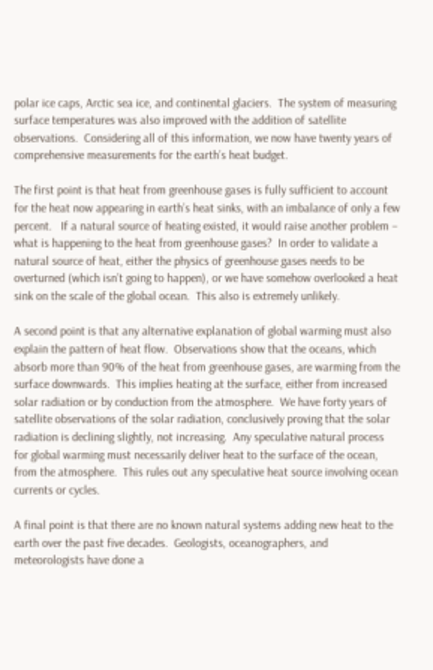polar ice caps, Arctic sea ice, and continental glaciers.  The system of measuring surface temperatures was also improved with the addition of satellite observations.  Considering all of this information, we now have twenty years of comprehensive measurements for the earth’s heat budget.

The first point is that heat from greenhouse gases is fully sufficient to account for the heat now appearing in earth’s heat sinks, with an imbalance of only a few percent.   If a natural source of heating existed, it would raise another problem – what is happening to the heat from greenhouse gases?  In order to validate a natural source of heat, either the physics of greenhouse gases needs to be overturned (which isn’t going to happen), or we have somehow overlooked a heat sink on the scale of the global ocean.  This also is extremely unlikely.

A second point is that any alternative explanation of global warming must also explain the pattern of heat flow.  Observations show that the oceans, which absorb more than 90% of the heat from greenhouse gases, are warming from the surface downwards.  This implies heating at the surface, either from increased solar radiation or by conduction from the atmosphere.  We have forty years of satellite observations of the solar radiation, conclusively proving that the solar radiation is declining slightly, not increasing.  Any speculative natural process for global warming must necessarily deliver heat to the surface of the ocean, from the atmosphere.  This rules out any speculative heat source involving ocean currents or cycles.

A final point is that there are no known natural systems adding new heat to the earth over the past five decades.  Geologists, oceanographers, and meteorologists have done a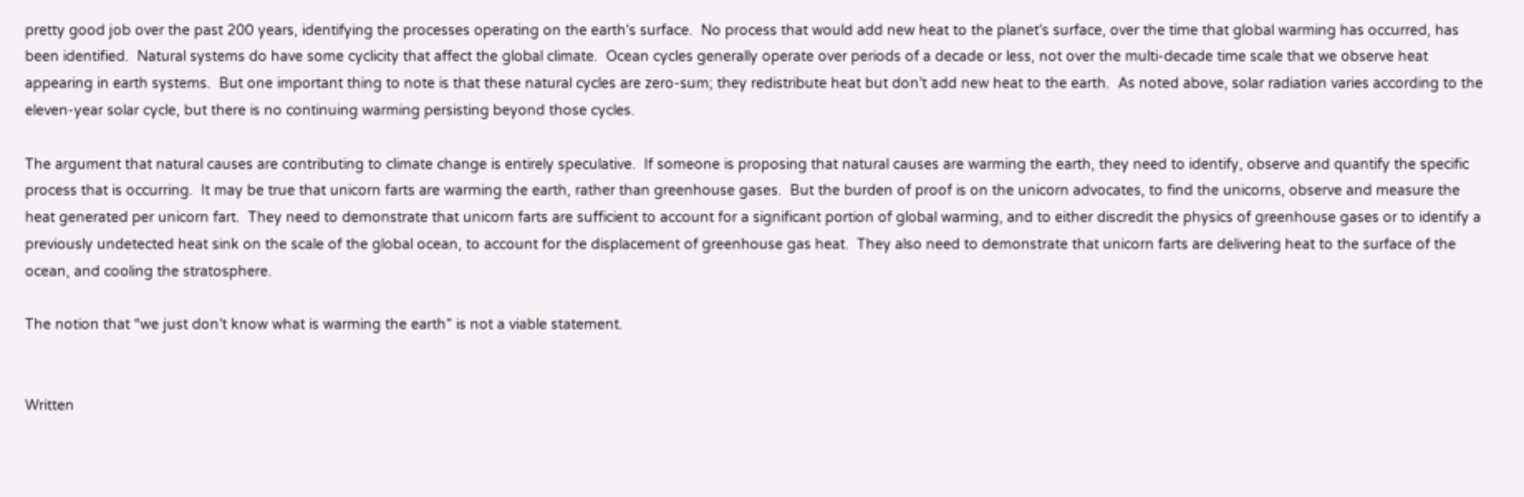pretty good job over the past 200 years, identifying the processes operating on the earth's surface.  No process that would add new heat to the planet's surface, over the time that global warming has occurred, has been identified.  Natural systems do have some cyclicity that affect the global climate.  Ocean cycles generally operate over periods of a decade or less, not over the multi-decade time scale that we observe heat appearing in earth systems.  But one important thing to note is that these natural cycles are zero-sum; they redistribute heat but don’t add new heat to the earth.  As noted above, solar radiation varies according to the eleven-year solar cycle, but there is no continuing warming persisting beyond those cycles.

The argument that natural causes are contributing to climate change is entirely speculative.  If someone is proposing that natural causes are warming the earth, they need to identify, observe and quantify the specific process that is occurring.  It may be true that unicorn farts are warming the earth, rather than greenhouse gases.  But the burden of proof is on the unicorn advocates, to find the unicorns, observe and measure the heat generated per unicorn fart.  They need to demonstrate that unicorn farts are sufficient to account for a significant portion of global warming, and to either discredit the physics of greenhouse gases or to identify a previously undetected heat sink on the scale of the global ocean, to account for the displacement of greenhouse gas heat.  They also need to demonstrate that unicorn farts are delivering heat to the surface of the ocean, and cooling the stratosphere.

The notion that “we just don’t know what is warming the earth” is not a viable statement.


Written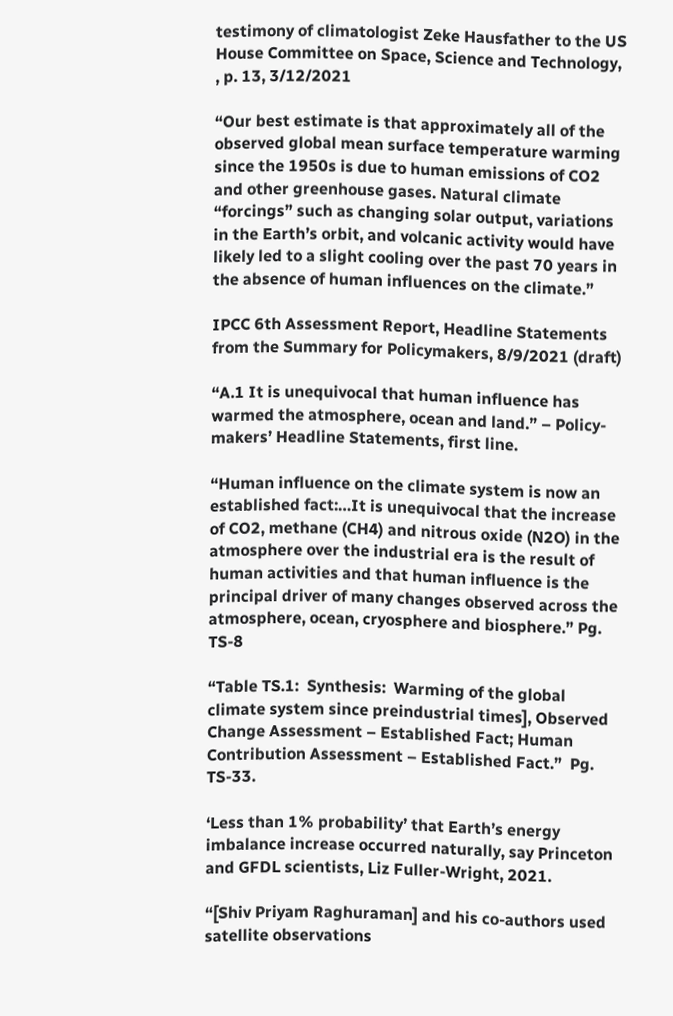testimony of climatologist Zeke Hausfather to the US House Committee on Space, Science and Technology, , p. 13, 3/12/2021

“Our best estimate is that approximately all of the observed global mean surface temperature warming since the 1950s is due to human emissions of CO2 and other greenhouse gases. Natural climate “forcings” such as changing solar output, variations in the Earth’s orbit, and volcanic activity would have likely led to a slight cooling over the past 70 years in the absence of human influences on the climate.”

IPCC 6th Assessment Report, Headline Statements from the Summary for Policymakers, 8/9/2021 (draft)

“A.1 It is unequivocal that human influence has warmed the atmosphere, ocean and land.” – Policy-makers’ Headline Statements, first line.

“Human influence on the climate system is now an established fact:…It is unequivocal that the increase of CO2, methane (CH4) and nitrous oxide (N2O) in the atmosphere over the industrial era is the result of human activities and that human influence is the principal driver of many changes observed across the atmosphere, ocean, cryosphere and biosphere.” Pg. TS-8

“Table TS.1:  Synthesis:  Warming of the global climate system since preindustrial times], Observed Change Assessment – Established Fact; Human Contribution Assessment – Established Fact.”  Pg. TS-33.

‘Less than 1% probability’ that Earth’s energy imbalance increase occurred naturally, say Princeton and GFDL scientists, Liz Fuller-Wright, 2021.

“[Shiv Priyam Raghuraman] and his co-authors used satellite observations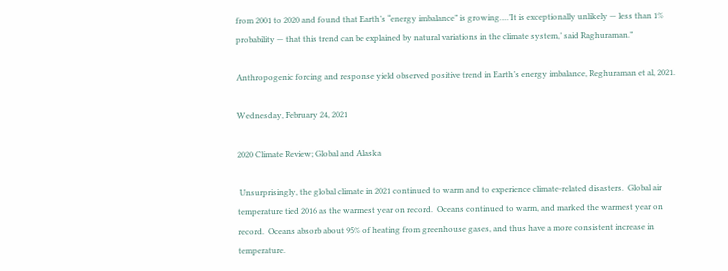from 2001 to 2020 and found that Earth’s “energy imbalance” is growing….’It is exceptionally unlikely — less than 1% probability — that this trend can be explained by natural variations in the climate system,’ said Raghuraman.”

Anthropogenic forcing and response yield observed positive trend in Earth’s energy imbalance, Reghuraman et al, 2021.

Wednesday, February 24, 2021

2020 Climate Review; Global and Alaska

 Unsurprisingly, the global climate in 2021 continued to warm and to experience climate-related disasters.  Global air temperature tied 2016 as the warmest year on record.  Oceans continued to warm, and marked the warmest year on record.  Oceans absorb about 95% of heating from greenhouse gases, and thus have a more consistent increase in temperature.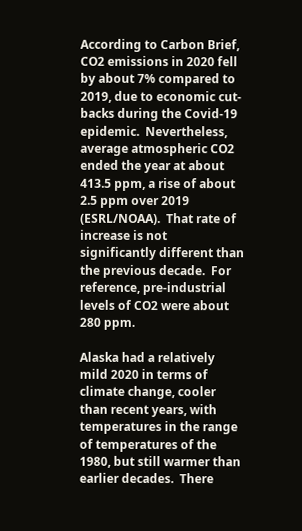According to Carbon Brief, CO2 emissions in 2020 fell by about 7% compared to 2019, due to economic cut-backs during the Covid-19 epidemic.  Nevertheless, average atmospheric CO2 ended the year at about 413.5 ppm, a rise of about 2.5 ppm over 2019 (ESRL/NOAA).  That rate of increase is not significantly different than the previous decade.  For reference, pre-industrial levels of CO2 were about 280 ppm.

Alaska had a relatively mild 2020 in terms of climate change, cooler than recent years, with temperatures in the range of temperatures of the 1980, but still warmer than earlier decades.  There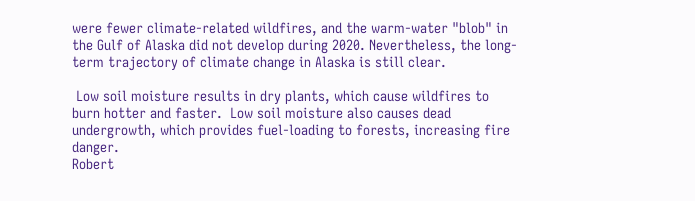were fewer climate-related wildfires, and the warm-water "blob" in the Gulf of Alaska did not develop during 2020. Nevertheless, the long-term trajectory of climate change in Alaska is still clear.

 Low soil moisture results in dry plants, which cause wildfires to burn hotter and faster.  Low soil moisture also causes dead undergrowth, which provides fuel-loading to forests, increasing fire danger.
Robert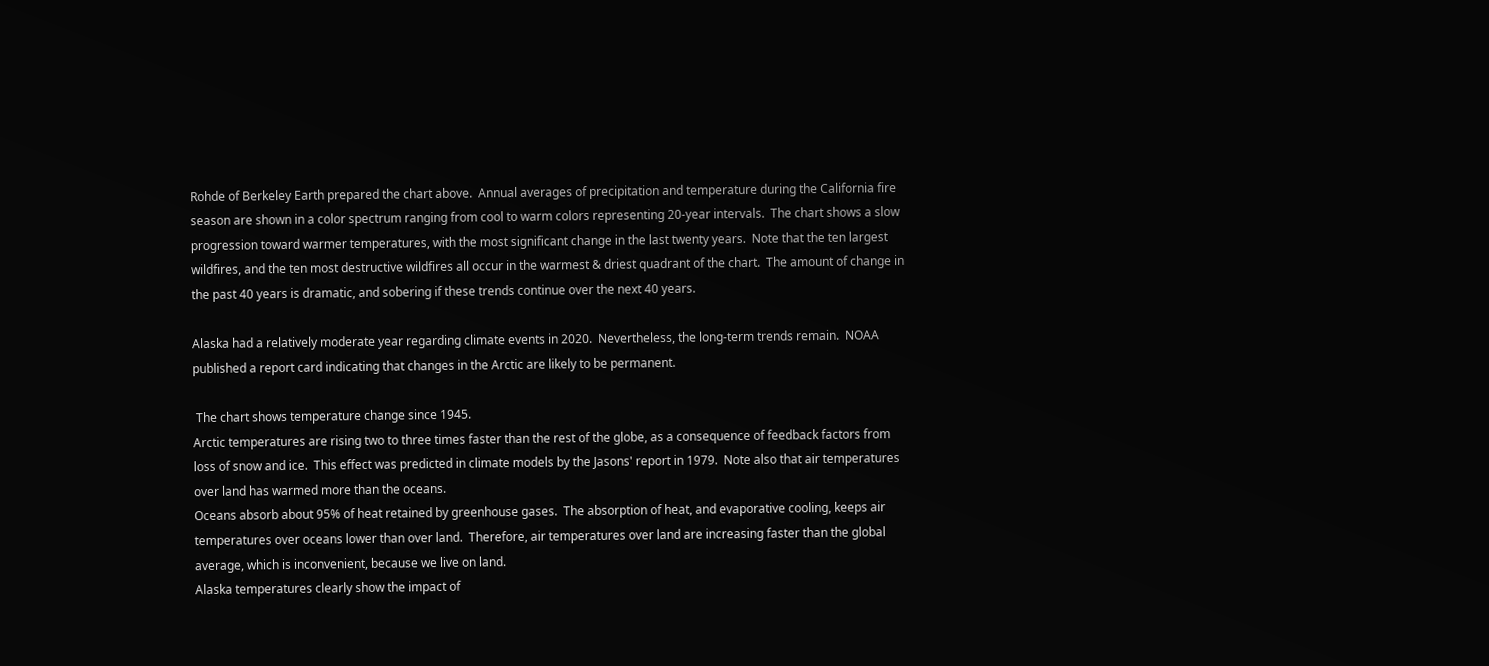Rohde of Berkeley Earth prepared the chart above.  Annual averages of precipitation and temperature during the California fire season are shown in a color spectrum ranging from cool to warm colors representing 20-year intervals.  The chart shows a slow progression toward warmer temperatures, with the most significant change in the last twenty years.  Note that the ten largest wildfires, and the ten most destructive wildfires all occur in the warmest & driest quadrant of the chart.  The amount of change in the past 40 years is dramatic, and sobering if these trends continue over the next 40 years.

Alaska had a relatively moderate year regarding climate events in 2020.  Nevertheless, the long-term trends remain.  NOAA published a report card indicating that changes in the Arctic are likely to be permanent.

 The chart shows temperature change since 1945.
Arctic temperatures are rising two to three times faster than the rest of the globe, as a consequence of feedback factors from loss of snow and ice.  This effect was predicted in climate models by the Jasons' report in 1979.  Note also that air temperatures over land has warmed more than the oceans.
Oceans absorb about 95% of heat retained by greenhouse gases.  The absorption of heat, and evaporative cooling, keeps air temperatures over oceans lower than over land.  Therefore, air temperatures over land are increasing faster than the global average, which is inconvenient, because we live on land.
Alaska temperatures clearly show the impact of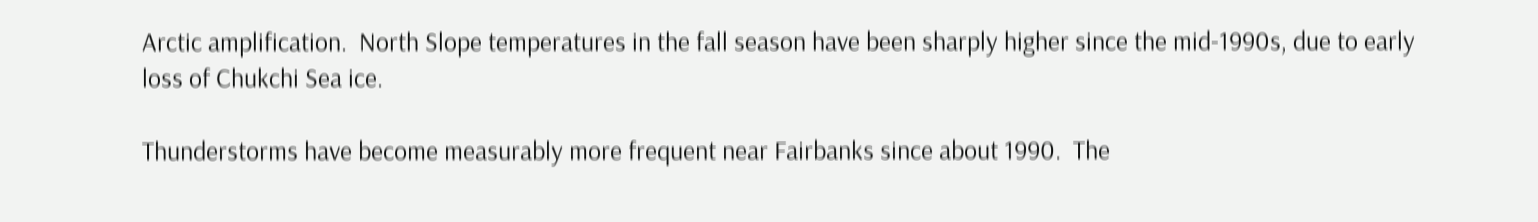Arctic amplification.  North Slope temperatures in the fall season have been sharply higher since the mid-1990s, due to early loss of Chukchi Sea ice.

Thunderstorms have become measurably more frequent near Fairbanks since about 1990.  The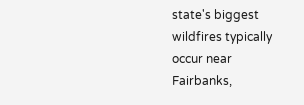state's biggest wildfires typically occur near Fairbanks,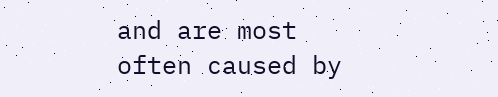and are most often caused by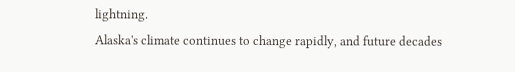lightning.
Alaska's climate continues to change rapidly, and future decades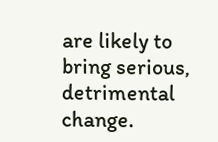are likely to bring serious, detrimental change.